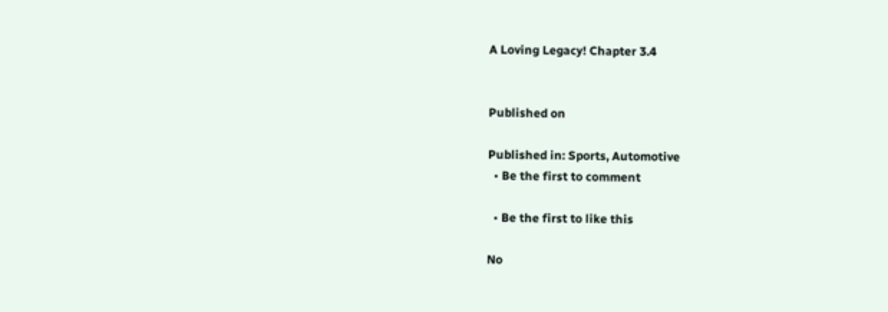A Loving Legacy! Chapter 3.4


Published on

Published in: Sports, Automotive
  • Be the first to comment

  • Be the first to like this

No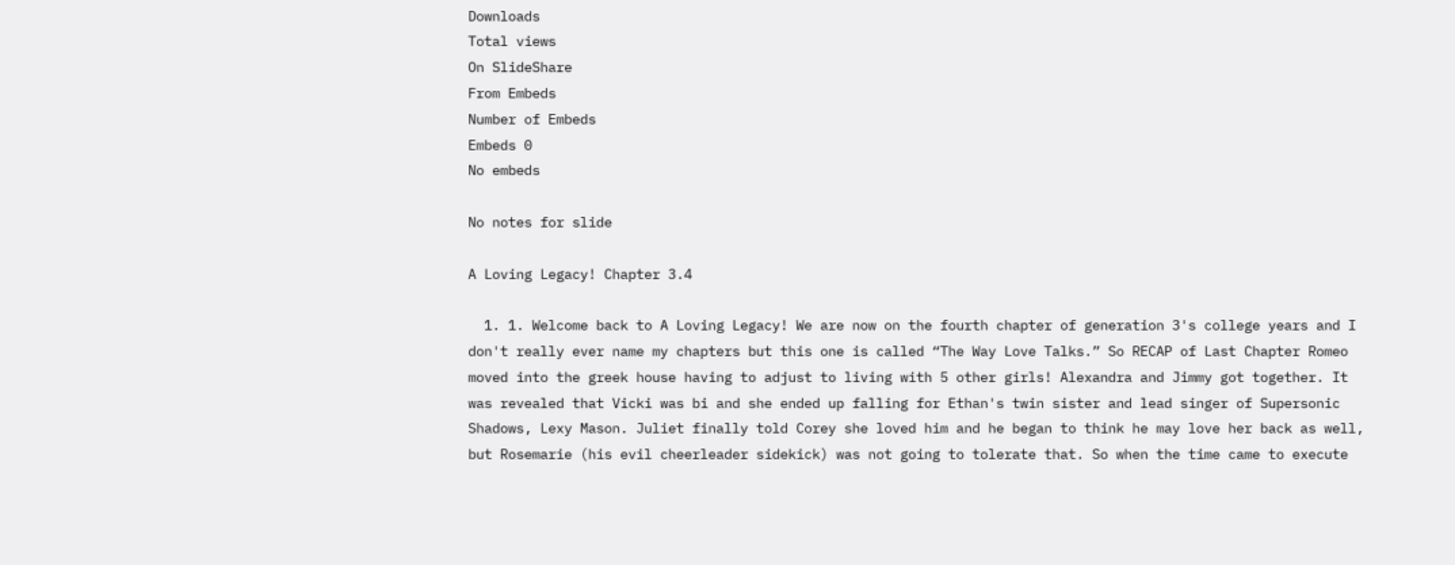Downloads
Total views
On SlideShare
From Embeds
Number of Embeds
Embeds 0
No embeds

No notes for slide

A Loving Legacy! Chapter 3.4

  1. 1. Welcome back to A Loving Legacy! We are now on the fourth chapter of generation 3's college years and I don't really ever name my chapters but this one is called “The Way Love Talks.” So RECAP of Last Chapter Romeo moved into the greek house having to adjust to living with 5 other girls! Alexandra and Jimmy got together. It was revealed that Vicki was bi and she ended up falling for Ethan's twin sister and lead singer of Supersonic Shadows, Lexy Mason. Juliet finally told Corey she loved him and he began to think he may love her back as well, but Rosemarie (his evil cheerleader sidekick) was not going to tolerate that. So when the time came to execute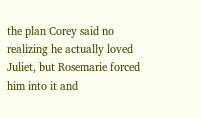the plan Corey said no realizing he actually loved Juliet, but Rosemarie forced him into it and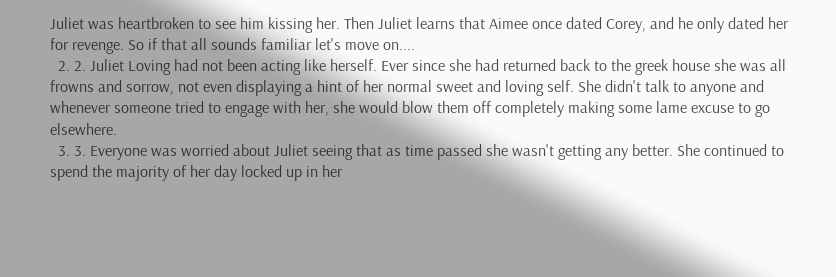Juliet was heartbroken to see him kissing her. Then Juliet learns that Aimee once dated Corey, and he only dated her for revenge. So if that all sounds familiar let's move on....
  2. 2. Juliet Loving had not been acting like herself. Ever since she had returned back to the greek house she was all frowns and sorrow, not even displaying a hint of her normal sweet and loving self. She didn't talk to anyone and whenever someone tried to engage with her, she would blow them off completely making some lame excuse to go elsewhere.
  3. 3. Everyone was worried about Juliet seeing that as time passed she wasn't getting any better. She continued to spend the majority of her day locked up in her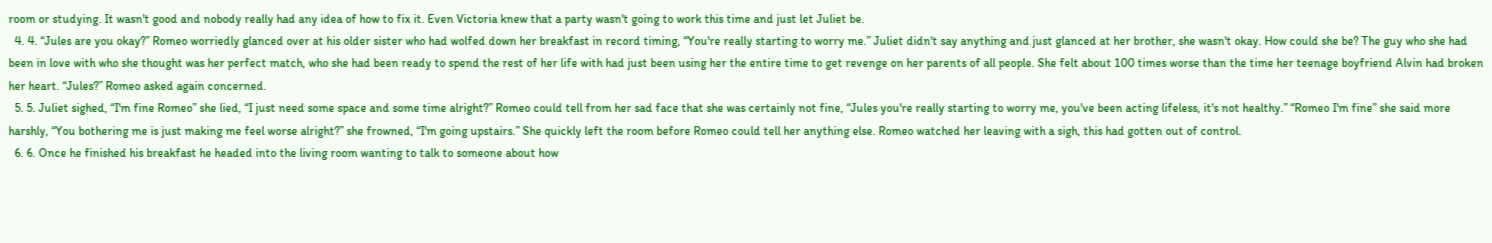room or studying. It wasn't good and nobody really had any idea of how to fix it. Even Victoria knew that a party wasn't going to work this time and just let Juliet be.
  4. 4. “Jules are you okay?” Romeo worriedly glanced over at his older sister who had wolfed down her breakfast in record timing, “You're really starting to worry me.” Juliet didn't say anything and just glanced at her brother, she wasn't okay. How could she be? The guy who she had been in love with who she thought was her perfect match, who she had been ready to spend the rest of her life with had just been using her the entire time to get revenge on her parents of all people. She felt about 100 times worse than the time her teenage boyfriend Alvin had broken her heart. “Jules?” Romeo asked again concerned.
  5. 5. Juliet sighed, “I'm fine Romeo” she lied, “I just need some space and some time alright?” Romeo could tell from her sad face that she was certainly not fine, “Jules you're really starting to worry me, you've been acting lifeless, it's not healthy.” “Romeo I'm fine” she said more harshly, “You bothering me is just making me feel worse alright?” she frowned, “I'm going upstairs.” She quickly left the room before Romeo could tell her anything else. Romeo watched her leaving with a sigh, this had gotten out of control.
  6. 6. Once he finished his breakfast he headed into the living room wanting to talk to someone about how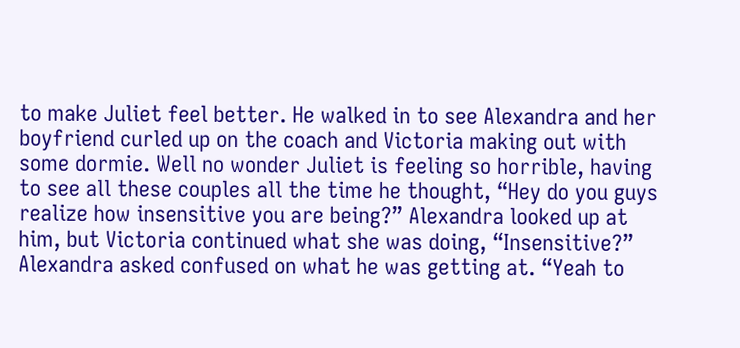to make Juliet feel better. He walked in to see Alexandra and her boyfriend curled up on the coach and Victoria making out with some dormie. Well no wonder Juliet is feeling so horrible, having to see all these couples all the time he thought, “Hey do you guys realize how insensitive you are being?” Alexandra looked up at him, but Victoria continued what she was doing, “Insensitive?” Alexandra asked confused on what he was getting at. “Yeah to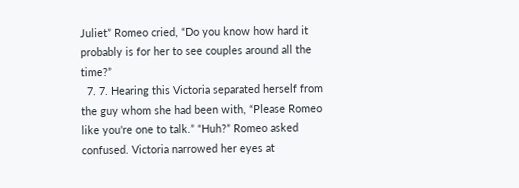Juliet” Romeo cried, “Do you know how hard it probably is for her to see couples around all the time?”
  7. 7. Hearing this Victoria separated herself from the guy whom she had been with, “Please Romeo like you're one to talk.” “Huh?” Romeo asked confused. Victoria narrowed her eyes at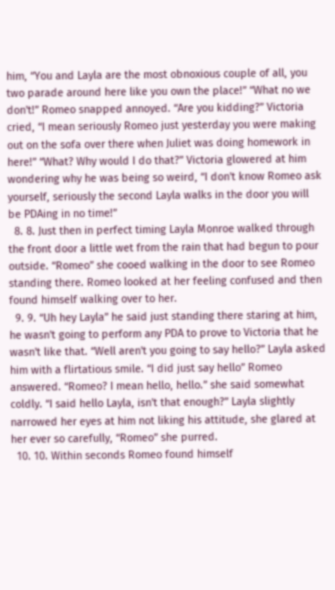him, “You and Layla are the most obnoxious couple of all, you two parade around here like you own the place!” “What no we don't!” Romeo snapped annoyed. “Are you kidding?” Victoria cried, “I mean seriously Romeo just yesterday you were making out on the sofa over there when Juliet was doing homework in here!” “What? Why would I do that?” Victoria glowered at him wondering why he was being so weird, “I don't know Romeo ask yourself, seriously the second Layla walks in the door you will be PDAing in no time!”
  8. 8. Just then in perfect timing Layla Monroe walked through the front door a little wet from the rain that had begun to pour outside. “Romeo” she cooed walking in the door to see Romeo standing there. Romeo looked at her feeling confused and then found himself walking over to her.
  9. 9. “Uh hey Layla” he said just standing there staring at him, he wasn't going to perform any PDA to prove to Victoria that he wasn't like that. “Well aren't you going to say hello?” Layla asked him with a flirtatious smile. “I did just say hello” Romeo answered. “Romeo? I mean hello, hello.” she said somewhat coldly. “I said hello Layla, isn't that enough?” Layla slightly narrowed her eyes at him not liking his attitude, she glared at her ever so carefully, “Romeo” she purred.
  10. 10. Within seconds Romeo found himself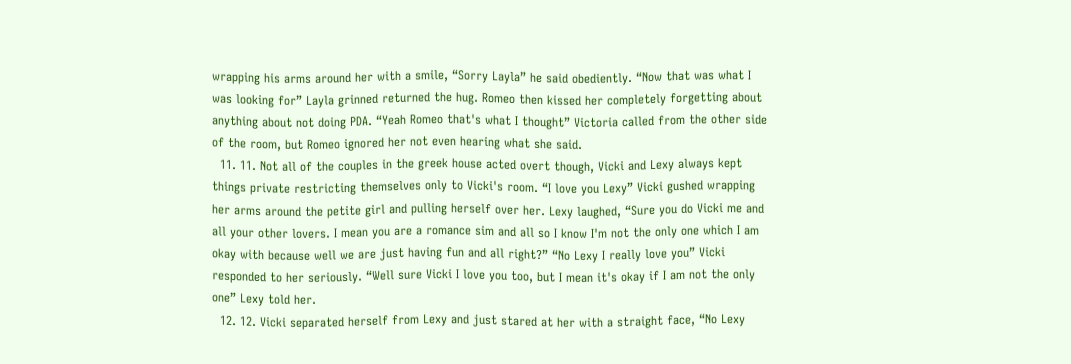wrapping his arms around her with a smile, “Sorry Layla” he said obediently. “Now that was what I was looking for” Layla grinned returned the hug. Romeo then kissed her completely forgetting about anything about not doing PDA. “Yeah Romeo that's what I thought” Victoria called from the other side of the room, but Romeo ignored her not even hearing what she said.
  11. 11. Not all of the couples in the greek house acted overt though, Vicki and Lexy always kept things private restricting themselves only to Vicki's room. “I love you Lexy” Vicki gushed wrapping her arms around the petite girl and pulling herself over her. Lexy laughed, “Sure you do Vicki me and all your other lovers. I mean you are a romance sim and all so I know I'm not the only one which I am okay with because well we are just having fun and all right?” “No Lexy I really love you” Vicki responded to her seriously. “Well sure Vicki I love you too, but I mean it's okay if I am not the only one” Lexy told her.
  12. 12. Vicki separated herself from Lexy and just stared at her with a straight face, “No Lexy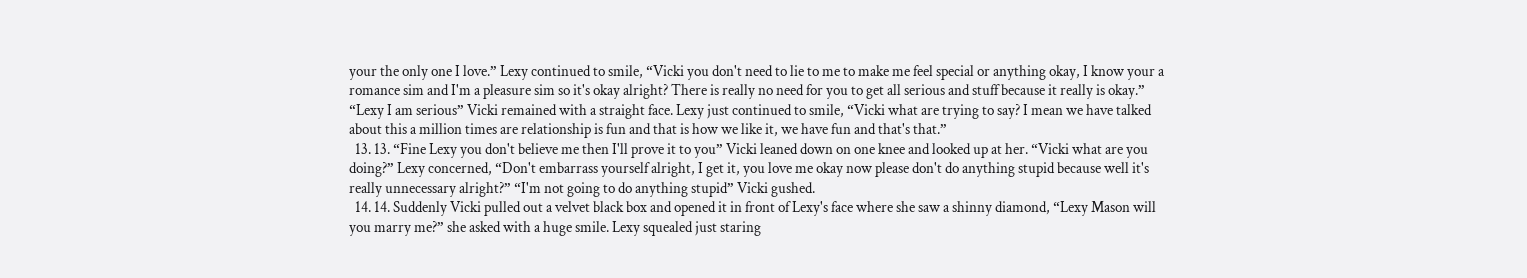your the only one I love.” Lexy continued to smile, “Vicki you don't need to lie to me to make me feel special or anything okay, I know your a romance sim and I'm a pleasure sim so it's okay alright? There is really no need for you to get all serious and stuff because it really is okay.” “Lexy I am serious” Vicki remained with a straight face. Lexy just continued to smile, “Vicki what are trying to say? I mean we have talked about this a million times are relationship is fun and that is how we like it, we have fun and that's that.”
  13. 13. “Fine Lexy you don't believe me then I'll prove it to you” Vicki leaned down on one knee and looked up at her. “Vicki what are you doing?” Lexy concerned, “Don't embarrass yourself alright, I get it, you love me okay now please don't do anything stupid because well it's really unnecessary alright?” “I'm not going to do anything stupid” Vicki gushed.
  14. 14. Suddenly Vicki pulled out a velvet black box and opened it in front of Lexy's face where she saw a shinny diamond, “Lexy Mason will you marry me?” she asked with a huge smile. Lexy squealed just staring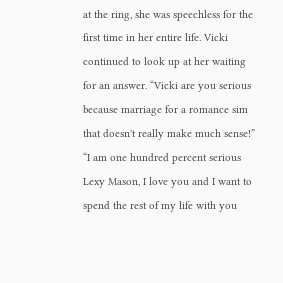at the ring, she was speechless for the first time in her entire life. Vicki continued to look up at her waiting for an answer. “Vicki are you serious because marriage for a romance sim that doesn't really make much sense!” “I am one hundred percent serious Lexy Mason, I love you and I want to spend the rest of my life with you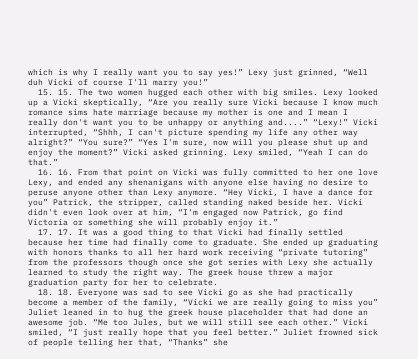which is why I really want you to say yes!” Lexy just grinned, “Well duh Vicki of course I'll marry you!”
  15. 15. The two women hugged each other with big smiles. Lexy looked up a Vicki skeptically, “Are you really sure Vicki because I know much romance sims hate marriage because my mother is one and I mean I really don't want you to be unhappy or anything and....” “Lexy!” Vicki interrupted, “Shhh, I can't picture spending my life any other way alright?” “You sure?” “Yes I'm sure, now will you please shut up and enjoy the moment?” Vicki asked grinning. Lexy smiled, “Yeah I can do that.”
  16. 16. From that point on Vicki was fully committed to her one love Lexy, and ended any shenanigans with anyone else having no desire to peruse anyone other than Lexy anymore. “Hey Vicki, I have a dance for you” Patrick, the stripper, called standing naked beside her. Vicki didn't even look over at him, “I'm engaged now Patrick, go find Victoria or something she will probably enjoy it.”
  17. 17. It was a good thing to that Vicki had finally settled because her time had finally come to graduate. She ended up graduating with honors thanks to all her hard work receiving “private tutoring” from the professors though once she got series with Lexy she actually learned to study the right way. The greek house threw a major graduation party for her to celebrate.
  18. 18. Everyone was sad to see Vicki go as she had practically become a member of the family, “Vicki we are really going to miss you” Juliet leaned in to hug the greek house placeholder that had done an awesome job. “Me too Jules, but we will still see each other.” Vicki smiled, “I just really hope that you feel better.” Juliet frowned sick of people telling her that, “Thanks” she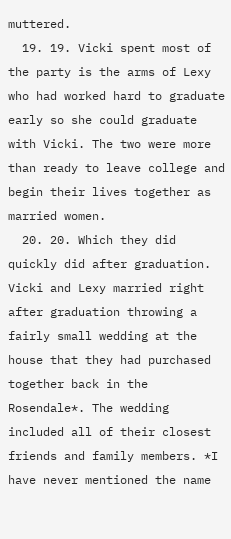muttered.
  19. 19. Vicki spent most of the party is the arms of Lexy who had worked hard to graduate early so she could graduate with Vicki. The two were more than ready to leave college and begin their lives together as married women.
  20. 20. Which they did quickly did after graduation. Vicki and Lexy married right after graduation throwing a fairly small wedding at the house that they had purchased together back in the Rosendale*. The wedding included all of their closest friends and family members. *I have never mentioned the name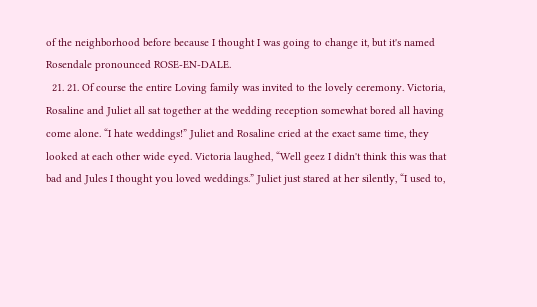of the neighborhood before because I thought I was going to change it, but it's named Rosendale pronounced ROSE-EN-DALE.
  21. 21. Of course the entire Loving family was invited to the lovely ceremony. Victoria, Rosaline and Juliet all sat together at the wedding reception somewhat bored all having come alone. “I hate weddings!” Juliet and Rosaline cried at the exact same time, they looked at each other wide eyed. Victoria laughed, “Well geez I didn't think this was that bad and Jules I thought you loved weddings.” Juliet just stared at her silently, “I used to,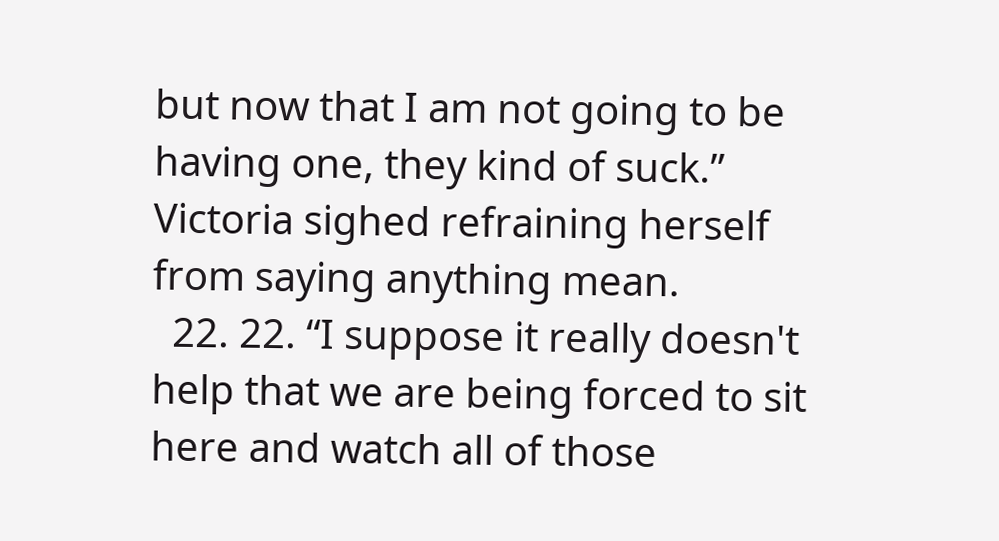but now that I am not going to be having one, they kind of suck.” Victoria sighed refraining herself from saying anything mean.
  22. 22. “I suppose it really doesn't help that we are being forced to sit here and watch all of those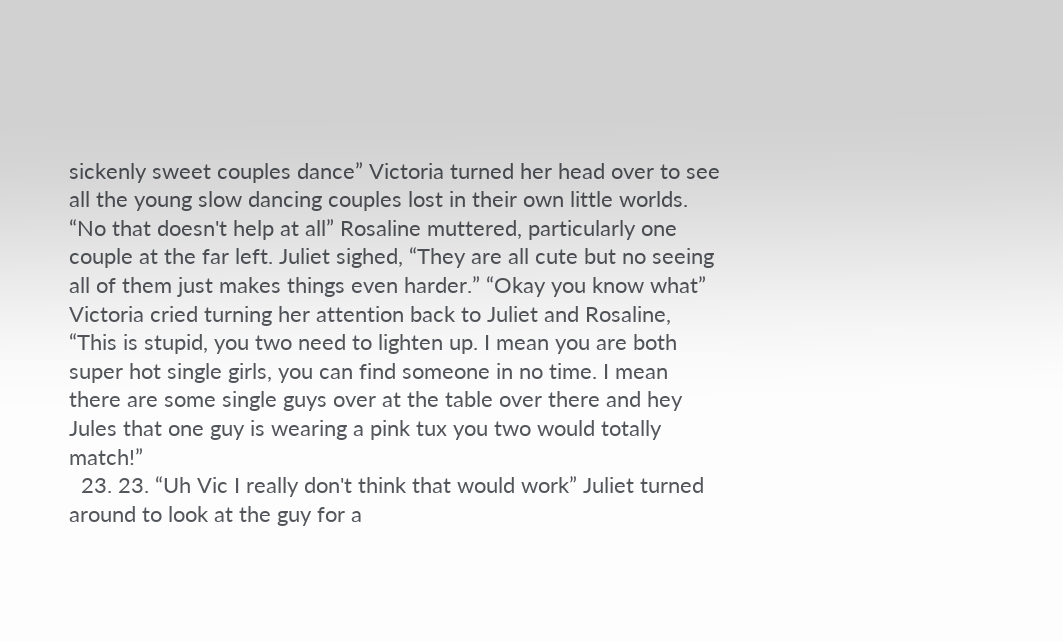sickenly sweet couples dance” Victoria turned her head over to see all the young slow dancing couples lost in their own little worlds. “No that doesn't help at all” Rosaline muttered, particularly one couple at the far left. Juliet sighed, “They are all cute but no seeing all of them just makes things even harder.” “Okay you know what” Victoria cried turning her attention back to Juliet and Rosaline, “This is stupid, you two need to lighten up. I mean you are both super hot single girls, you can find someone in no time. I mean there are some single guys over at the table over there and hey Jules that one guy is wearing a pink tux you two would totally match!”
  23. 23. “Uh Vic I really don't think that would work” Juliet turned around to look at the guy for a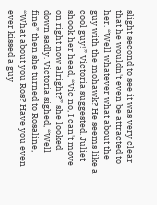slight second to see it was very clear that he wouldn't even be attracted to her. “Well whatever what about the guy with the mohawk? He seems like a cool guy!” Victoria suggested. Juliet shook her head, “Vic no, I can't move on right now alright?” she looked down sadly. Victoria sighed, “Well fine” then she turned to Rosaline, “What about you Ros? Have you even ever kissed a guy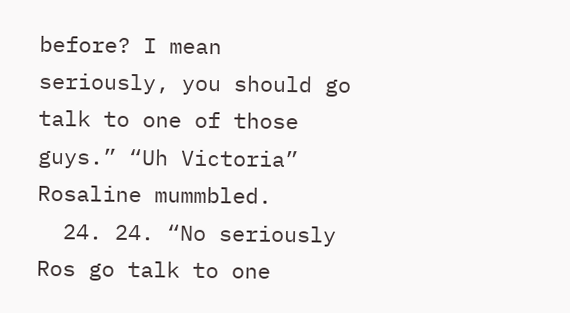before? I mean seriously, you should go talk to one of those guys.” “Uh Victoria” Rosaline mummbled.
  24. 24. “No seriously Ros go talk to one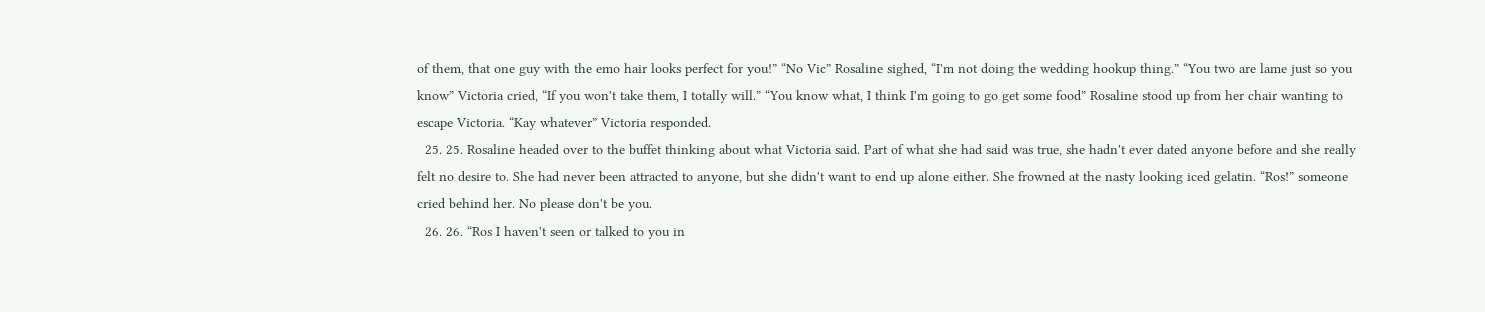of them, that one guy with the emo hair looks perfect for you!” “No Vic” Rosaline sighed, “I'm not doing the wedding hookup thing.” “You two are lame just so you know” Victoria cried, “If you won't take them, I totally will.” “You know what, I think I'm going to go get some food” Rosaline stood up from her chair wanting to escape Victoria. “Kay whatever” Victoria responded.
  25. 25. Rosaline headed over to the buffet thinking about what Victoria said. Part of what she had said was true, she hadn't ever dated anyone before and she really felt no desire to. She had never been attracted to anyone, but she didn't want to end up alone either. She frowned at the nasty looking iced gelatin. “Ros!” someone cried behind her. No please don't be you.
  26. 26. “Ros I haven't seen or talked to you in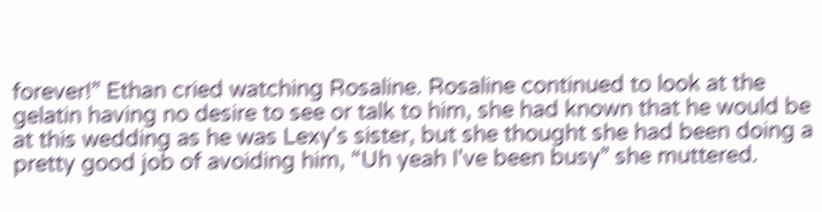forever!” Ethan cried watching Rosaline. Rosaline continued to look at the gelatin having no desire to see or talk to him, she had known that he would be at this wedding as he was Lexy's sister, but she thought she had been doing a pretty good job of avoiding him, “Uh yeah I've been busy” she muttered.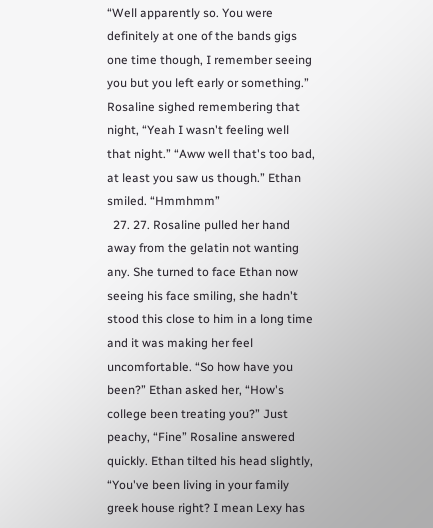“Well apparently so. You were definitely at one of the bands gigs one time though, I remember seeing you but you left early or something.” Rosaline sighed remembering that night, “Yeah I wasn't feeling well that night.” “Aww well that's too bad, at least you saw us though.” Ethan smiled. “Hmmhmm”
  27. 27. Rosaline pulled her hand away from the gelatin not wanting any. She turned to face Ethan now seeing his face smiling, she hadn't stood this close to him in a long time and it was making her feel uncomfortable. “So how have you been?” Ethan asked her, “How's college been treating you?” Just peachy, “Fine” Rosaline answered quickly. Ethan tilted his head slightly, “You've been living in your family greek house right? I mean Lexy has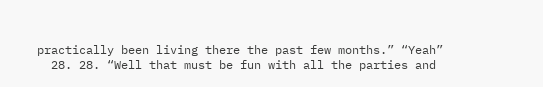practically been living there the past few months.” “Yeah”
  28. 28. “Well that must be fun with all the parties and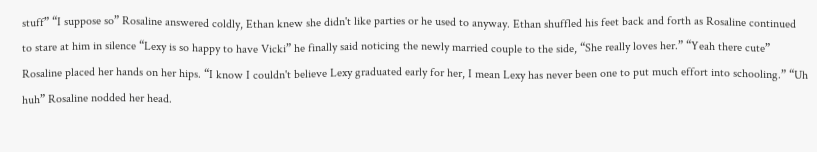stuff” “I suppose so” Rosaline answered coldly, Ethan knew she didn't like parties or he used to anyway. Ethan shuffled his feet back and forth as Rosaline continued to stare at him in silence “Lexy is so happy to have Vicki” he finally said noticing the newly married couple to the side, “She really loves her.” “Yeah there cute” Rosaline placed her hands on her hips. “I know I couldn't believe Lexy graduated early for her, I mean Lexy has never been one to put much effort into schooling.” “Uh huh” Rosaline nodded her head.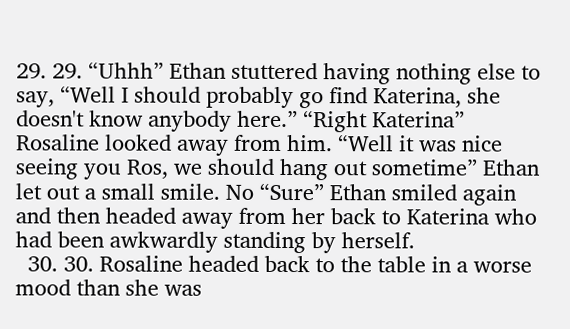29. 29. “Uhhh” Ethan stuttered having nothing else to say, “Well I should probably go find Katerina, she doesn't know anybody here.” “Right Katerina” Rosaline looked away from him. “Well it was nice seeing you Ros, we should hang out sometime” Ethan let out a small smile. No “Sure” Ethan smiled again and then headed away from her back to Katerina who had been awkwardly standing by herself.
  30. 30. Rosaline headed back to the table in a worse mood than she was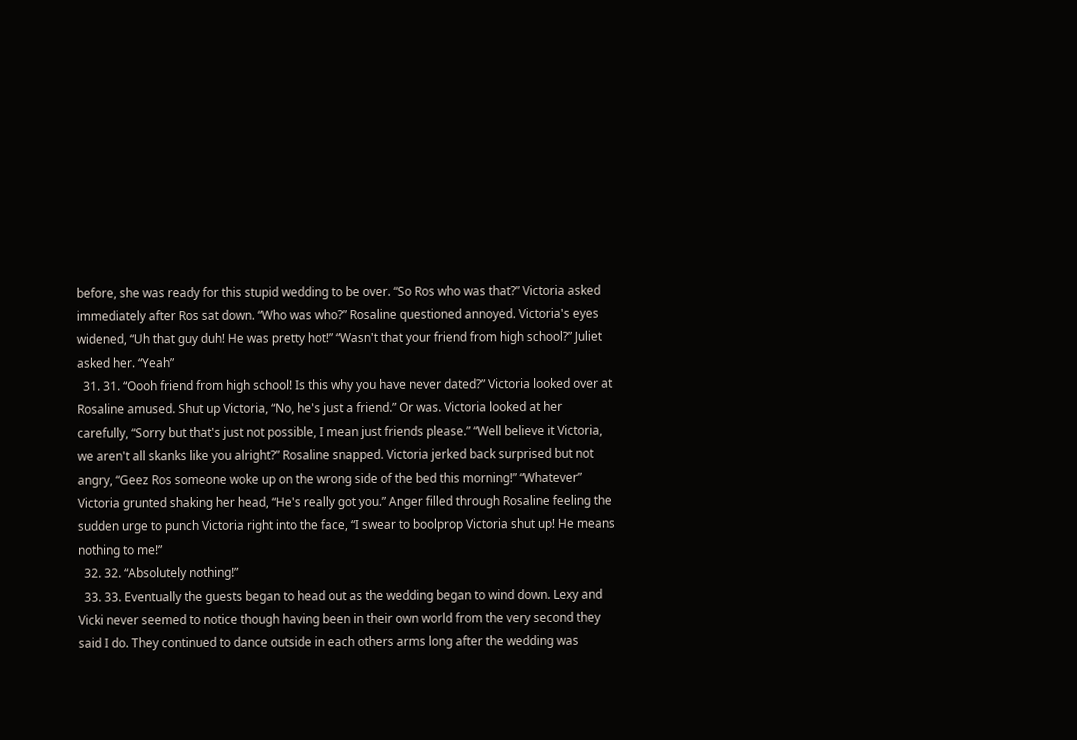before, she was ready for this stupid wedding to be over. “So Ros who was that?” Victoria asked immediately after Ros sat down. “Who was who?” Rosaline questioned annoyed. Victoria's eyes widened, “Uh that guy duh! He was pretty hot!” “Wasn't that your friend from high school?” Juliet asked her. “Yeah”
  31. 31. “Oooh friend from high school! Is this why you have never dated?” Victoria looked over at Rosaline amused. Shut up Victoria, “No, he's just a friend.” Or was. Victoria looked at her carefully, “Sorry but that's just not possible, I mean just friends please.” “Well believe it Victoria, we aren't all skanks like you alright?” Rosaline snapped. Victoria jerked back surprised but not angry, “Geez Ros someone woke up on the wrong side of the bed this morning!” “Whatever” Victoria grunted shaking her head, “He's really got you.” Anger filled through Rosaline feeling the sudden urge to punch Victoria right into the face, “I swear to boolprop Victoria shut up! He means nothing to me!”
  32. 32. “Absolutely nothing!”
  33. 33. Eventually the guests began to head out as the wedding began to wind down. Lexy and Vicki never seemed to notice though having been in their own world from the very second they said I do. They continued to dance outside in each others arms long after the wedding was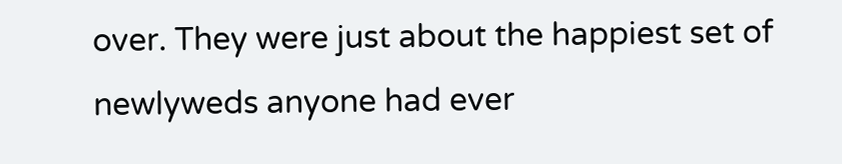over. They were just about the happiest set of newlyweds anyone had ever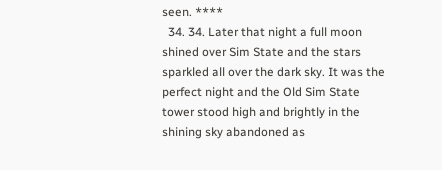seen. ****
  34. 34. Later that night a full moon shined over Sim State and the stars sparkled all over the dark sky. It was the perfect night and the Old Sim State tower stood high and brightly in the shining sky abandoned as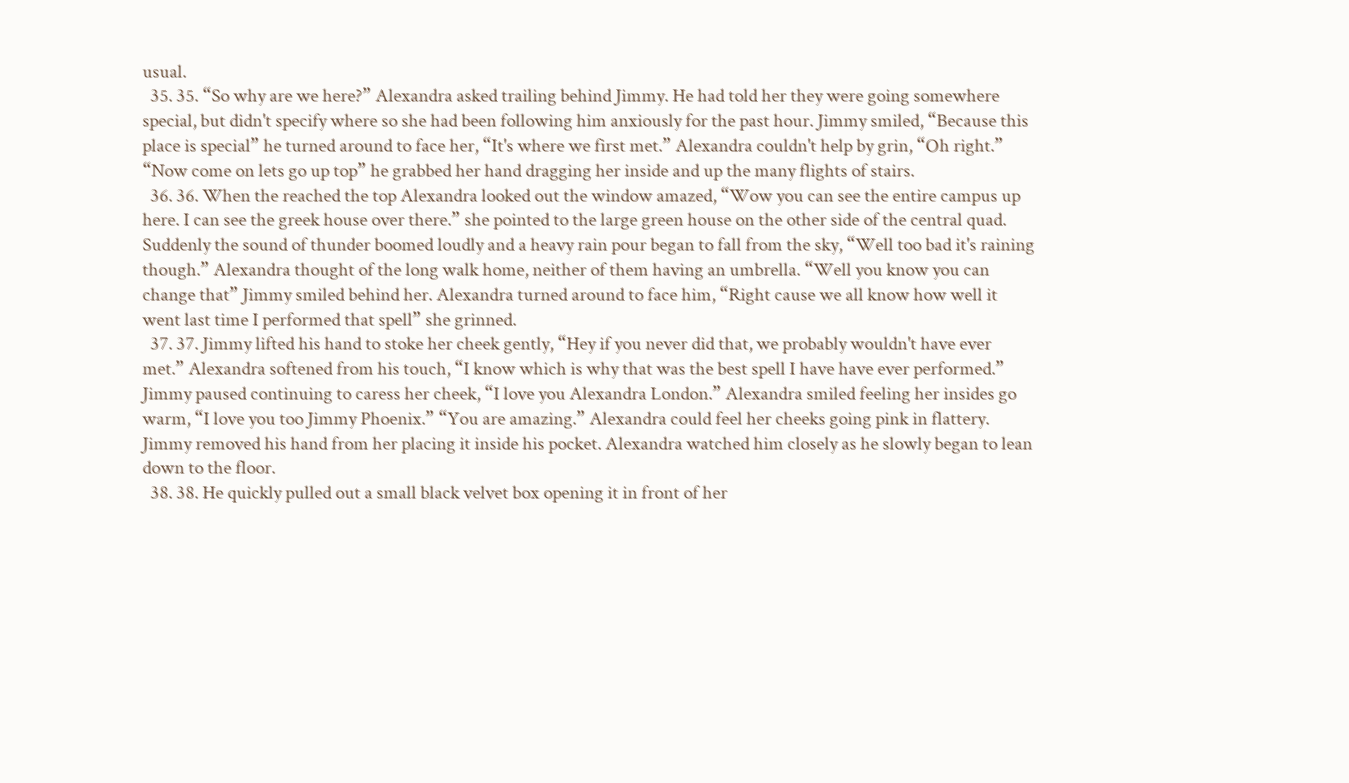usual.
  35. 35. “So why are we here?” Alexandra asked trailing behind Jimmy. He had told her they were going somewhere special, but didn't specify where so she had been following him anxiously for the past hour. Jimmy smiled, “Because this place is special” he turned around to face her, “It's where we first met.” Alexandra couldn't help by grin, “Oh right.” “Now come on lets go up top” he grabbed her hand dragging her inside and up the many flights of stairs.
  36. 36. When the reached the top Alexandra looked out the window amazed, “Wow you can see the entire campus up here. I can see the greek house over there.” she pointed to the large green house on the other side of the central quad. Suddenly the sound of thunder boomed loudly and a heavy rain pour began to fall from the sky, “Well too bad it's raining though.” Alexandra thought of the long walk home, neither of them having an umbrella. “Well you know you can change that” Jimmy smiled behind her. Alexandra turned around to face him, “Right cause we all know how well it went last time I performed that spell” she grinned.
  37. 37. Jimmy lifted his hand to stoke her cheek gently, “Hey if you never did that, we probably wouldn't have ever met.” Alexandra softened from his touch, “I know which is why that was the best spell I have have ever performed.” Jimmy paused continuing to caress her cheek, “I love you Alexandra London.” Alexandra smiled feeling her insides go warm, “I love you too Jimmy Phoenix.” “You are amazing.” Alexandra could feel her cheeks going pink in flattery. Jimmy removed his hand from her placing it inside his pocket. Alexandra watched him closely as he slowly began to lean down to the floor.
  38. 38. He quickly pulled out a small black velvet box opening it in front of her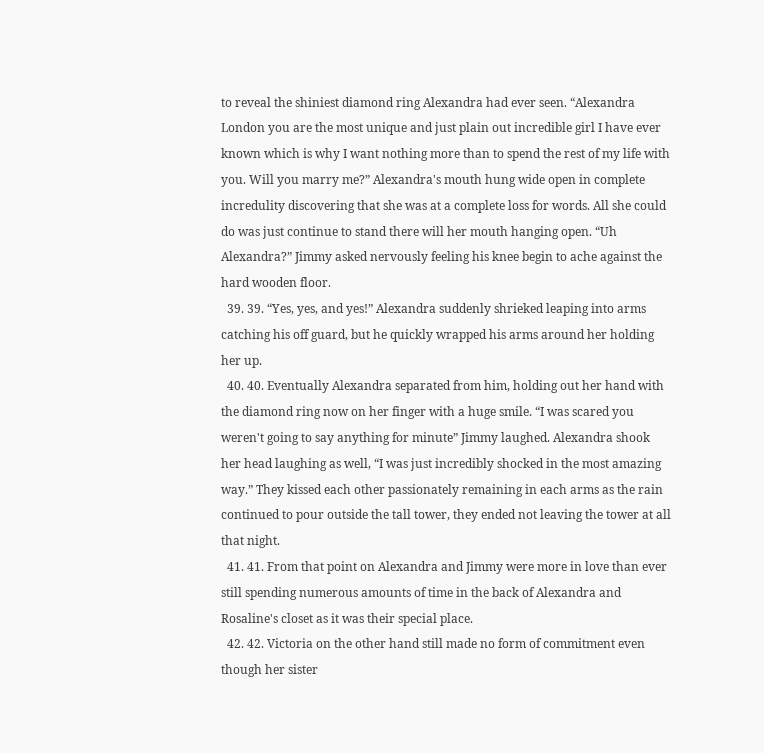to reveal the shiniest diamond ring Alexandra had ever seen. “Alexandra London you are the most unique and just plain out incredible girl I have ever known which is why I want nothing more than to spend the rest of my life with you. Will you marry me?” Alexandra's mouth hung wide open in complete incredulity discovering that she was at a complete loss for words. All she could do was just continue to stand there will her mouth hanging open. “Uh Alexandra?” Jimmy asked nervously feeling his knee begin to ache against the hard wooden floor.
  39. 39. “Yes, yes, and yes!” Alexandra suddenly shrieked leaping into arms catching his off guard, but he quickly wrapped his arms around her holding her up.
  40. 40. Eventually Alexandra separated from him, holding out her hand with the diamond ring now on her finger with a huge smile. “I was scared you weren't going to say anything for minute” Jimmy laughed. Alexandra shook her head laughing as well, “I was just incredibly shocked in the most amazing way.” They kissed each other passionately remaining in each arms as the rain continued to pour outside the tall tower, they ended not leaving the tower at all that night.
  41. 41. From that point on Alexandra and Jimmy were more in love than ever still spending numerous amounts of time in the back of Alexandra and Rosaline's closet as it was their special place.
  42. 42. Victoria on the other hand still made no form of commitment even though her sister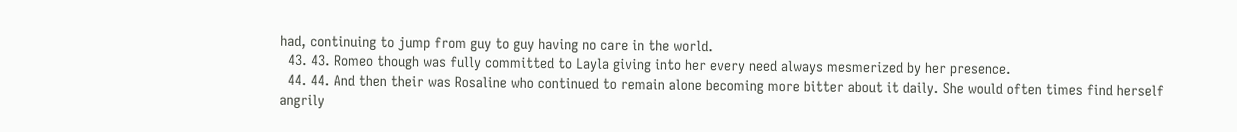had, continuing to jump from guy to guy having no care in the world.
  43. 43. Romeo though was fully committed to Layla giving into her every need always mesmerized by her presence.
  44. 44. And then their was Rosaline who continued to remain alone becoming more bitter about it daily. She would often times find herself angrily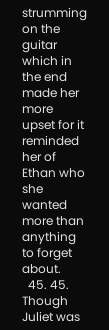strumming on the guitar which in the end made her more upset for it reminded her of Ethan who she wanted more than anything to forget about.
  45. 45. Though Juliet was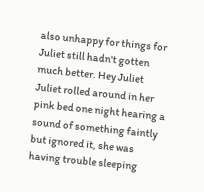also unhappy for things for Juliet still hadn't gotten much better. Hey Juliet Juliet rolled around in her pink bed one night hearing a sound of something faintly but ignored it, she was having trouble sleeping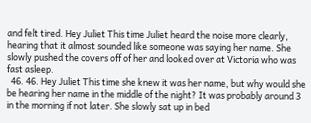and felt tired. Hey Juliet This time Juliet heard the noise more clearly, hearing that it almost sounded like someone was saying her name. She slowly pushed the covers off of her and looked over at Victoria who was fast asleep.
  46. 46. Hey Juliet This time she knew it was her name, but why would she be hearing her name in the middle of the night? It was probably around 3 in the morning if not later. She slowly sat up in bed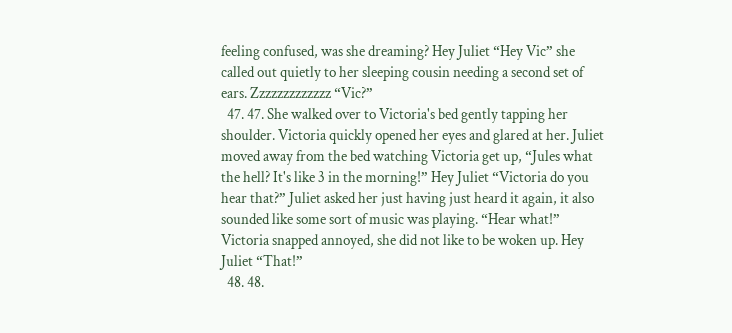feeling confused, was she dreaming? Hey Juliet “Hey Vic” she called out quietly to her sleeping cousin needing a second set of ears. Zzzzzzzzzzzzz “Vic?”
  47. 47. She walked over to Victoria's bed gently tapping her shoulder. Victoria quickly opened her eyes and glared at her. Juliet moved away from the bed watching Victoria get up, “Jules what the hell? It's like 3 in the morning!” Hey Juliet “Victoria do you hear that?” Juliet asked her just having just heard it again, it also sounded like some sort of music was playing. “Hear what!” Victoria snapped annoyed, she did not like to be woken up. Hey Juliet “That!”
  48. 48.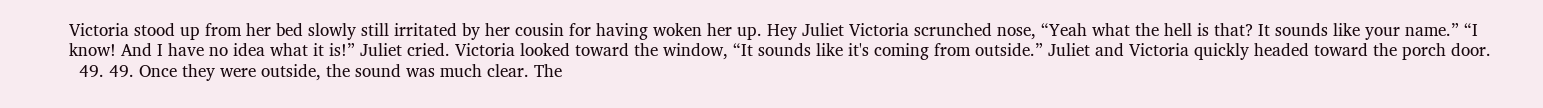Victoria stood up from her bed slowly still irritated by her cousin for having woken her up. Hey Juliet Victoria scrunched nose, “Yeah what the hell is that? It sounds like your name.” “I know! And I have no idea what it is!” Juliet cried. Victoria looked toward the window, “It sounds like it's coming from outside.” Juliet and Victoria quickly headed toward the porch door.
  49. 49. Once they were outside, the sound was much clear. The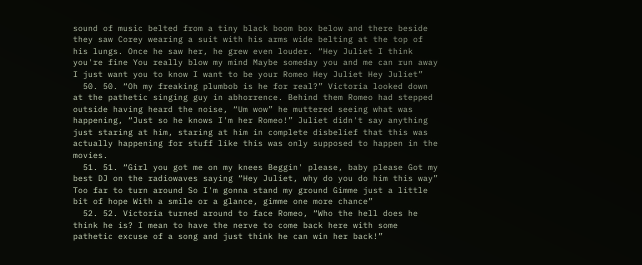sound of music belted from a tiny black boom box below and there beside they saw Corey wearing a suit with his arms wide belting at the top of his lungs. Once he saw her, he grew even louder. “Hey Juliet I think you're fine You really blow my mind Maybe someday you and me can run away I just want you to know I want to be your Romeo Hey Juliet Hey Juliet”
  50. 50. “Oh my freaking plumbob is he for real?” Victoria looked down at the pathetic singing guy in abhorrence. Behind them Romeo had stepped outside having heard the noise, “Um wow” he muttered seeing what was happening, “Just so he knows I'm her Romeo!” Juliet didn't say anything just staring at him, staring at him in complete disbelief that this was actually happening for stuff like this was only supposed to happen in the movies.
  51. 51. “Girl you got me on my knees Beggin' please, baby please Got my best DJ on the radiowaves saying “Hey Juliet, why do you do him this way” Too far to turn around So I'm gonna stand my ground Gimme just a little bit of hope With a smile or a glance, gimme one more chance”
  52. 52. Victoria turned around to face Romeo, “Who the hell does he think he is? I mean to have the nerve to come back here with some pathetic excuse of a song and just think he can win her back!”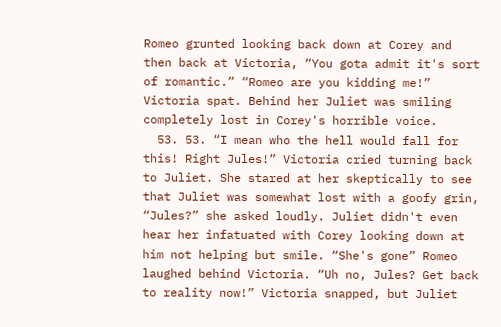Romeo grunted looking back down at Corey and then back at Victoria, “You gota admit it's sort of romantic.” “Romeo are you kidding me!” Victoria spat. Behind her Juliet was smiling completely lost in Corey's horrible voice.
  53. 53. “I mean who the hell would fall for this! Right Jules!” Victoria cried turning back to Juliet. She stared at her skeptically to see that Juliet was somewhat lost with a goofy grin, “Jules?” she asked loudly. Juliet didn't even hear her infatuated with Corey looking down at him not helping but smile. “She's gone” Romeo laughed behind Victoria. “Uh no, Jules? Get back to reality now!” Victoria snapped, but Juliet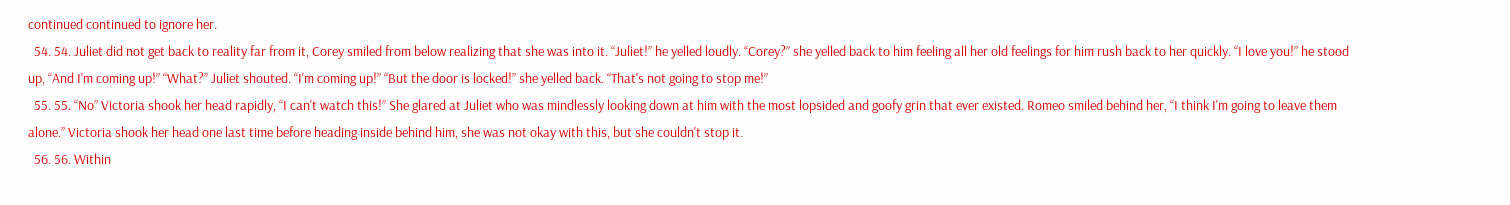continued continued to ignore her.
  54. 54. Juliet did not get back to reality far from it, Corey smiled from below realizing that she was into it. “Juliet!” he yelled loudly. “Corey?” she yelled back to him feeling all her old feelings for him rush back to her quickly. “I love you!” he stood up, “And I'm coming up!” “What?” Juliet shouted. “I'm coming up!” “But the door is locked!” she yelled back. “That's not going to stop me!”
  55. 55. “No” Victoria shook her head rapidly, “I can't watch this!” She glared at Juliet who was mindlessly looking down at him with the most lopsided and goofy grin that ever existed. Romeo smiled behind her, “I think I'm going to leave them alone.” Victoria shook her head one last time before heading inside behind him, she was not okay with this, but she couldn't stop it.
  56. 56. Within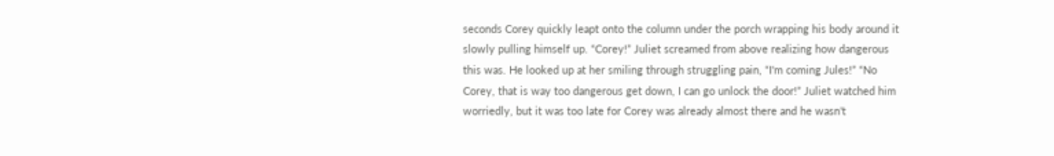seconds Corey quickly leapt onto the column under the porch wrapping his body around it slowly pulling himself up. “Corey!” Juliet screamed from above realizing how dangerous this was. He looked up at her smiling through struggling pain, “I'm coming Jules!” “No Corey, that is way too dangerous get down, I can go unlock the door!” Juliet watched him worriedly, but it was too late for Corey was already almost there and he wasn't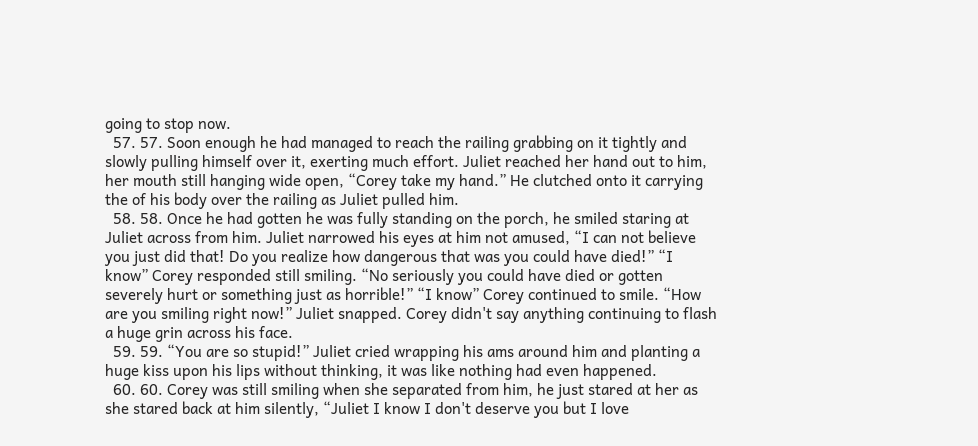going to stop now.
  57. 57. Soon enough he had managed to reach the railing grabbing on it tightly and slowly pulling himself over it, exerting much effort. Juliet reached her hand out to him, her mouth still hanging wide open, “Corey take my hand.” He clutched onto it carrying the of his body over the railing as Juliet pulled him.
  58. 58. Once he had gotten he was fully standing on the porch, he smiled staring at Juliet across from him. Juliet narrowed his eyes at him not amused, “I can not believe you just did that! Do you realize how dangerous that was you could have died!” “I know” Corey responded still smiling. “No seriously you could have died or gotten severely hurt or something just as horrible!” “I know” Corey continued to smile. “How are you smiling right now!” Juliet snapped. Corey didn't say anything continuing to flash a huge grin across his face.
  59. 59. “You are so stupid!” Juliet cried wrapping his ams around him and planting a huge kiss upon his lips without thinking, it was like nothing had even happened.
  60. 60. Corey was still smiling when she separated from him, he just stared at her as she stared back at him silently, “Juliet I know I don't deserve you but I love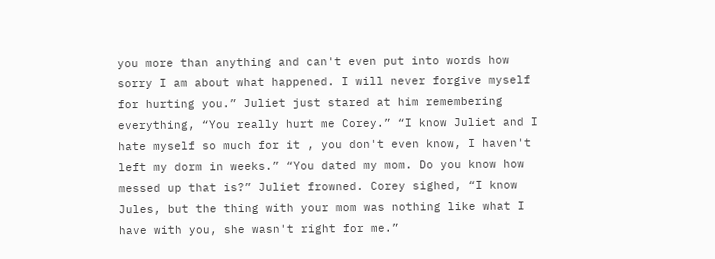you more than anything and can't even put into words how sorry I am about what happened. I will never forgive myself for hurting you.” Juliet just stared at him remembering everything, “You really hurt me Corey.” “I know Juliet and I hate myself so much for it , you don't even know, I haven't left my dorm in weeks.” “You dated my mom. Do you know how messed up that is?” Juliet frowned. Corey sighed, “I know Jules, but the thing with your mom was nothing like what I have with you, she wasn't right for me.”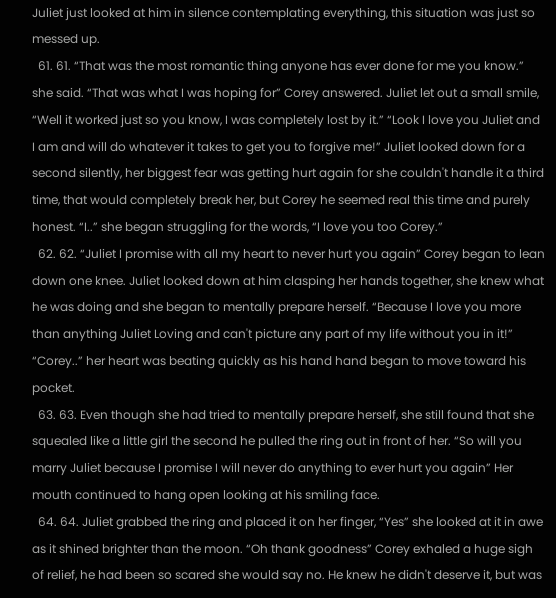Juliet just looked at him in silence contemplating everything, this situation was just so messed up.
  61. 61. “That was the most romantic thing anyone has ever done for me you know.” she said. “That was what I was hoping for” Corey answered. Juliet let out a small smile, “Well it worked just so you know, I was completely lost by it.” “Look I love you Juliet and I am and will do whatever it takes to get you to forgive me!” Juliet looked down for a second silently, her biggest fear was getting hurt again for she couldn't handle it a third time, that would completely break her, but Corey he seemed real this time and purely honest. “I..” she began struggling for the words, “I love you too Corey.”
  62. 62. “Juliet I promise with all my heart to never hurt you again” Corey began to lean down one knee. Juliet looked down at him clasping her hands together, she knew what he was doing and she began to mentally prepare herself. “Because I love you more than anything Juliet Loving and can't picture any part of my life without you in it!” “Corey..” her heart was beating quickly as his hand hand began to move toward his pocket.
  63. 63. Even though she had tried to mentally prepare herself, she still found that she squealed like a little girl the second he pulled the ring out in front of her. “So will you marry Juliet because I promise I will never do anything to ever hurt you again” Her mouth continued to hang open looking at his smiling face.
  64. 64. Juliet grabbed the ring and placed it on her finger, “Yes” she looked at it in awe as it shined brighter than the moon. “Oh thank goodness” Corey exhaled a huge sigh of relief, he had been so scared she would say no. He knew he didn't deserve it, but was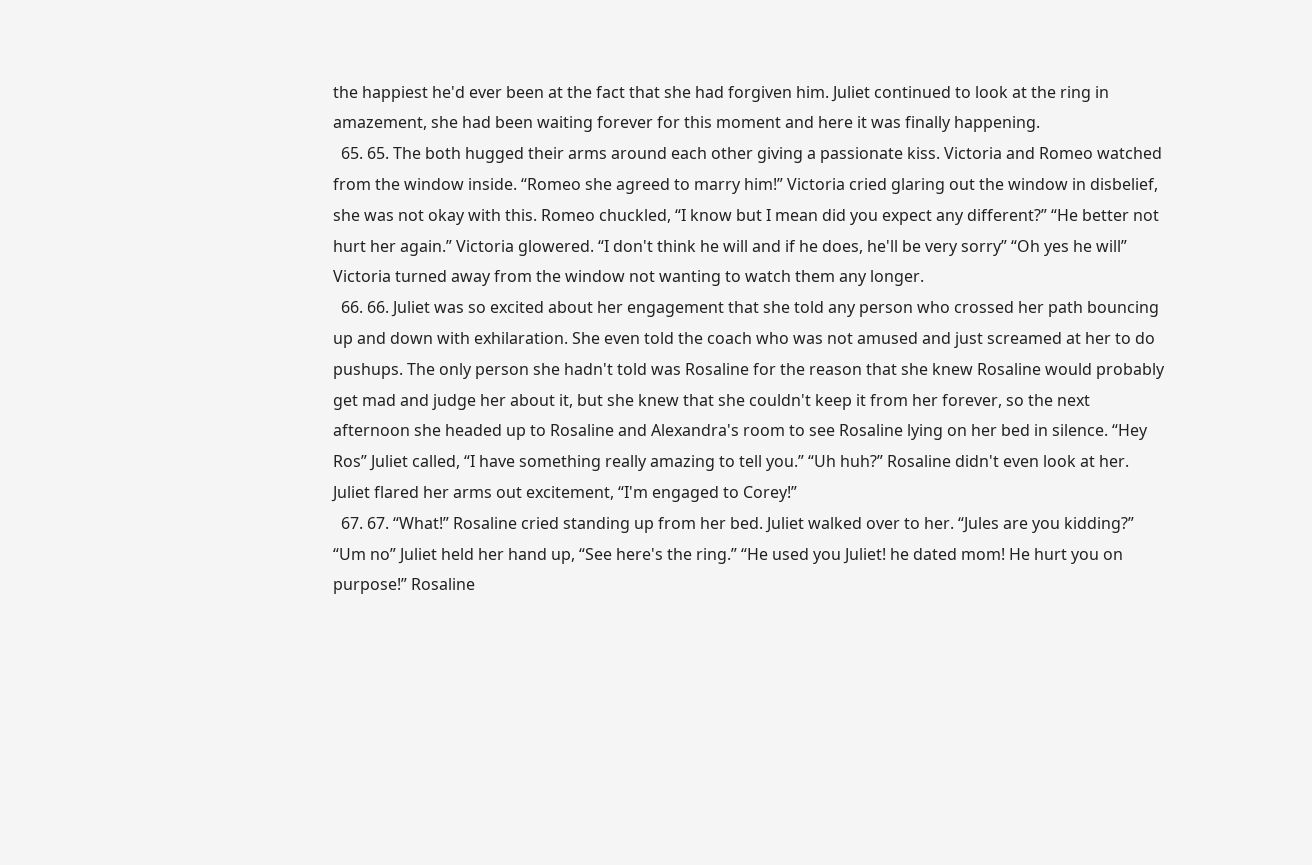the happiest he'd ever been at the fact that she had forgiven him. Juliet continued to look at the ring in amazement, she had been waiting forever for this moment and here it was finally happening.
  65. 65. The both hugged their arms around each other giving a passionate kiss. Victoria and Romeo watched from the window inside. “Romeo she agreed to marry him!” Victoria cried glaring out the window in disbelief, she was not okay with this. Romeo chuckled, “I know but I mean did you expect any different?” “He better not hurt her again.” Victoria glowered. “I don't think he will and if he does, he'll be very sorry” “Oh yes he will” Victoria turned away from the window not wanting to watch them any longer.
  66. 66. Juliet was so excited about her engagement that she told any person who crossed her path bouncing up and down with exhilaration. She even told the coach who was not amused and just screamed at her to do pushups. The only person she hadn't told was Rosaline for the reason that she knew Rosaline would probably get mad and judge her about it, but she knew that she couldn't keep it from her forever, so the next afternoon she headed up to Rosaline and Alexandra's room to see Rosaline lying on her bed in silence. “Hey Ros” Juliet called, “I have something really amazing to tell you.” “Uh huh?” Rosaline didn't even look at her. Juliet flared her arms out excitement, “I'm engaged to Corey!”
  67. 67. “What!” Rosaline cried standing up from her bed. Juliet walked over to her. “Jules are you kidding?” “Um no” Juliet held her hand up, “See here's the ring.” “He used you Juliet! he dated mom! He hurt you on purpose!” Rosaline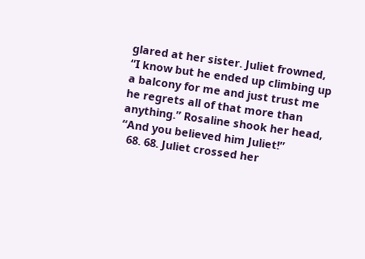glared at her sister. Juliet frowned, “I know but he ended up climbing up a balcony for me and just trust me he regrets all of that more than anything.” Rosaline shook her head, “And you believed him Juliet!”
  68. 68. Juliet crossed her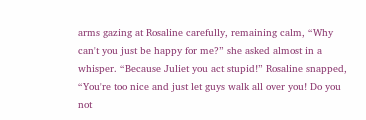arms gazing at Rosaline carefully, remaining calm, “Why can't you just be happy for me?” she asked almost in a whisper. “Because Juliet you act stupid!” Rosaline snapped, “You're too nice and just let guys walk all over you! Do you not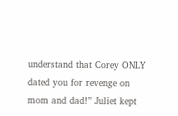understand that Corey ONLY dated you for revenge on mom and dad!” Juliet kept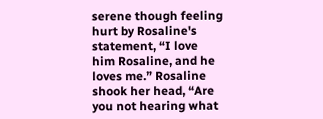serene though feeling hurt by Rosaline's statement, “I love him Rosaline, and he loves me.” Rosaline shook her head, “Are you not hearing what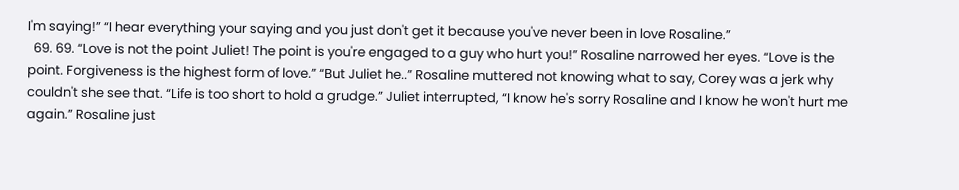I'm saying!” “I hear everything your saying and you just don't get it because you've never been in love Rosaline.”
  69. 69. “Love is not the point Juliet! The point is you're engaged to a guy who hurt you!” Rosaline narrowed her eyes. “Love is the point. Forgiveness is the highest form of love.” “But Juliet he..” Rosaline muttered not knowing what to say, Corey was a jerk why couldn't she see that. “Life is too short to hold a grudge.” Juliet interrupted, “I know he's sorry Rosaline and I know he won't hurt me again.” Rosaline just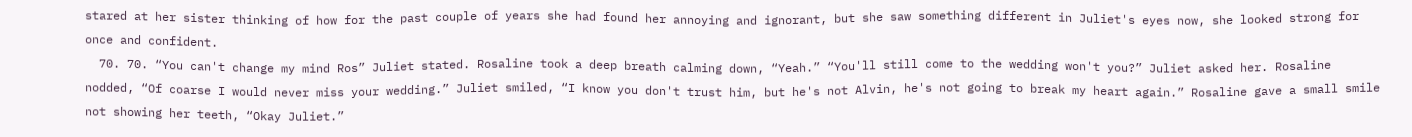stared at her sister thinking of how for the past couple of years she had found her annoying and ignorant, but she saw something different in Juliet's eyes now, she looked strong for once and confident.
  70. 70. “You can't change my mind Ros” Juliet stated. Rosaline took a deep breath calming down, “Yeah.” “You'll still come to the wedding won't you?” Juliet asked her. Rosaline nodded, “Of coarse I would never miss your wedding.” Juliet smiled, “I know you don't trust him, but he's not Alvin, he's not going to break my heart again.” Rosaline gave a small smile not showing her teeth, “Okay Juliet.”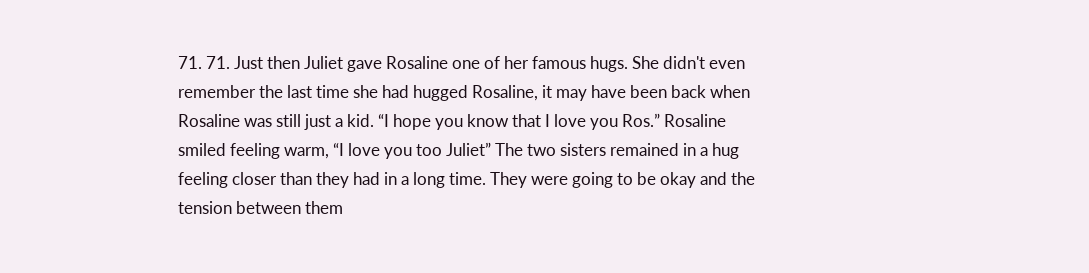71. 71. Just then Juliet gave Rosaline one of her famous hugs. She didn't even remember the last time she had hugged Rosaline, it may have been back when Rosaline was still just a kid. “I hope you know that I love you Ros.” Rosaline smiled feeling warm, “I love you too Juliet” The two sisters remained in a hug feeling closer than they had in a long time. They were going to be okay and the tension between them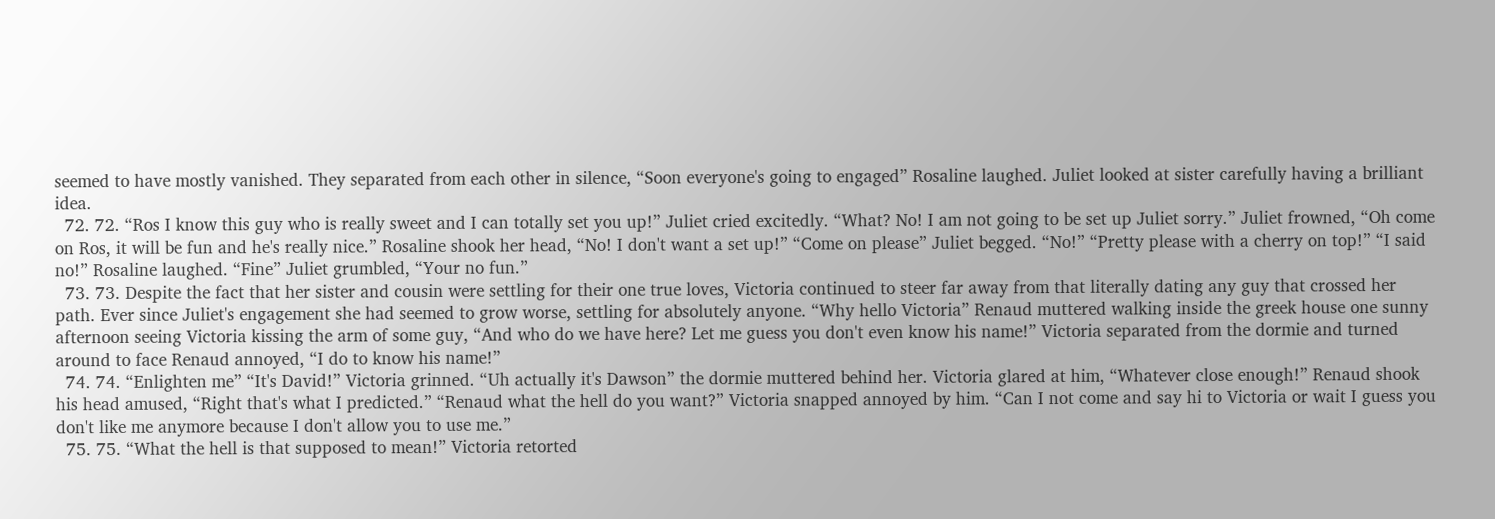seemed to have mostly vanished. They separated from each other in silence, “Soon everyone's going to engaged” Rosaline laughed. Juliet looked at sister carefully having a brilliant idea.
  72. 72. “Ros I know this guy who is really sweet and I can totally set you up!” Juliet cried excitedly. “What? No! I am not going to be set up Juliet sorry.” Juliet frowned, “Oh come on Ros, it will be fun and he's really nice.” Rosaline shook her head, “No! I don't want a set up!” “Come on please” Juliet begged. “No!” “Pretty please with a cherry on top!” “I said no!” Rosaline laughed. “Fine” Juliet grumbled, “Your no fun.”
  73. 73. Despite the fact that her sister and cousin were settling for their one true loves, Victoria continued to steer far away from that literally dating any guy that crossed her path. Ever since Juliet's engagement she had seemed to grow worse, settling for absolutely anyone. “Why hello Victoria” Renaud muttered walking inside the greek house one sunny afternoon seeing Victoria kissing the arm of some guy, “And who do we have here? Let me guess you don't even know his name!” Victoria separated from the dormie and turned around to face Renaud annoyed, “I do to know his name!”
  74. 74. “Enlighten me” “It's David!” Victoria grinned. “Uh actually it's Dawson” the dormie muttered behind her. Victoria glared at him, “Whatever close enough!” Renaud shook his head amused, “Right that's what I predicted.” “Renaud what the hell do you want?” Victoria snapped annoyed by him. “Can I not come and say hi to Victoria or wait I guess you don't like me anymore because I don't allow you to use me.”
  75. 75. “What the hell is that supposed to mean!” Victoria retorted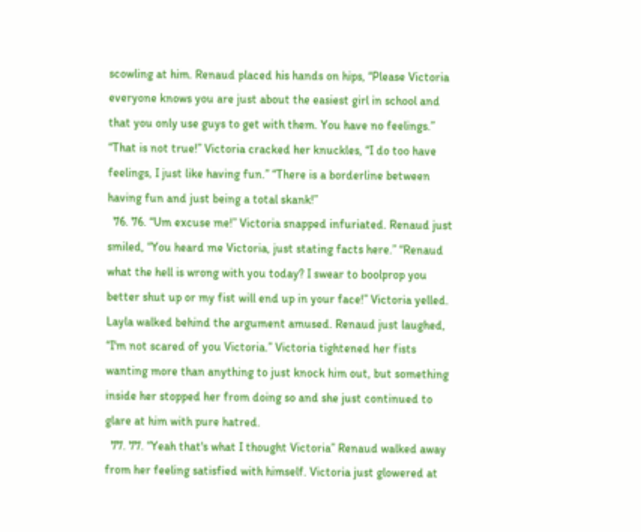scowling at him. Renaud placed his hands on hips, “Please Victoria everyone knows you are just about the easiest girl in school and that you only use guys to get with them. You have no feelings.” “That is not true!” Victoria cracked her knuckles, “I do too have feelings, I just like having fun.” “There is a borderline between having fun and just being a total skank!”
  76. 76. “Um excuse me!” Victoria snapped infuriated. Renaud just smiled, “You heard me Victoria, just stating facts here.” “Renaud what the hell is wrong with you today? I swear to boolprop you better shut up or my fist will end up in your face!” Victoria yelled. Layla walked behind the argument amused. Renaud just laughed, “I'm not scared of you Victoria.” Victoria tightened her fists wanting more than anything to just knock him out, but something inside her stopped her from doing so and she just continued to glare at him with pure hatred.
  77. 77. “Yeah that's what I thought Victoria” Renaud walked away from her feeling satisfied with himself. Victoria just glowered at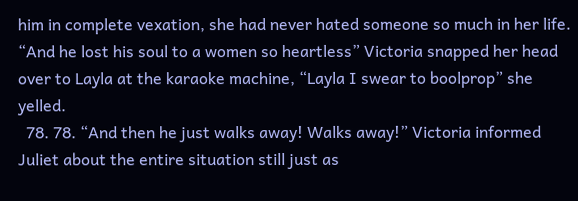him in complete vexation, she had never hated someone so much in her life. “And he lost his soul to a women so heartless” Victoria snapped her head over to Layla at the karaoke machine, “Layla I swear to boolprop” she yelled.
  78. 78. “And then he just walks away! Walks away!” Victoria informed Juliet about the entire situation still just as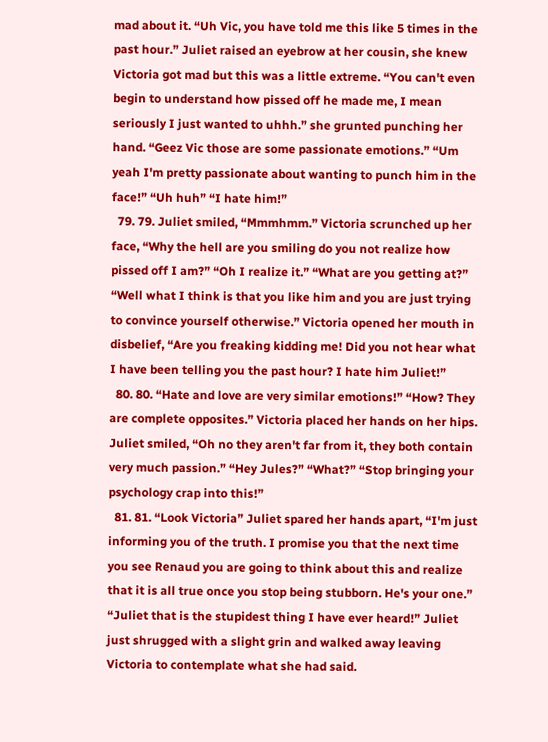mad about it. “Uh Vic, you have told me this like 5 times in the past hour.” Juliet raised an eyebrow at her cousin, she knew Victoria got mad but this was a little extreme. “You can't even begin to understand how pissed off he made me, I mean seriously I just wanted to uhhh.” she grunted punching her hand. “Geez Vic those are some passionate emotions.” “Um yeah I'm pretty passionate about wanting to punch him in the face!” “Uh huh” “I hate him!”
  79. 79. Juliet smiled, “Mmmhmm.” Victoria scrunched up her face, “Why the hell are you smiling do you not realize how pissed off I am?” “Oh I realize it.” “What are you getting at?” “Well what I think is that you like him and you are just trying to convince yourself otherwise.” Victoria opened her mouth in disbelief, “Are you freaking kidding me! Did you not hear what I have been telling you the past hour? I hate him Juliet!”
  80. 80. “Hate and love are very similar emotions!” “How? They are complete opposites.” Victoria placed her hands on her hips. Juliet smiled, “Oh no they aren't far from it, they both contain very much passion.” “Hey Jules?” “What?” “Stop bringing your psychology crap into this!”
  81. 81. “Look Victoria” Juliet spared her hands apart, “I'm just informing you of the truth. I promise you that the next time you see Renaud you are going to think about this and realize that it is all true once you stop being stubborn. He's your one.” “Juliet that is the stupidest thing I have ever heard!” Juliet just shrugged with a slight grin and walked away leaving Victoria to contemplate what she had said.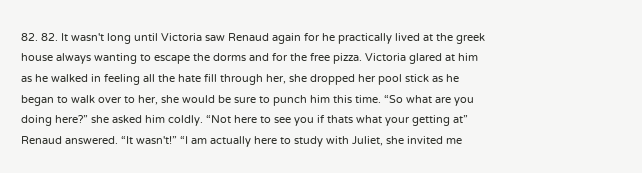82. 82. It wasn't long until Victoria saw Renaud again for he practically lived at the greek house always wanting to escape the dorms and for the free pizza. Victoria glared at him as he walked in feeling all the hate fill through her, she dropped her pool stick as he began to walk over to her, she would be sure to punch him this time. “So what are you doing here?” she asked him coldly. “Not here to see you if thats what your getting at” Renaud answered. “It wasn't!” “I am actually here to study with Juliet, she invited me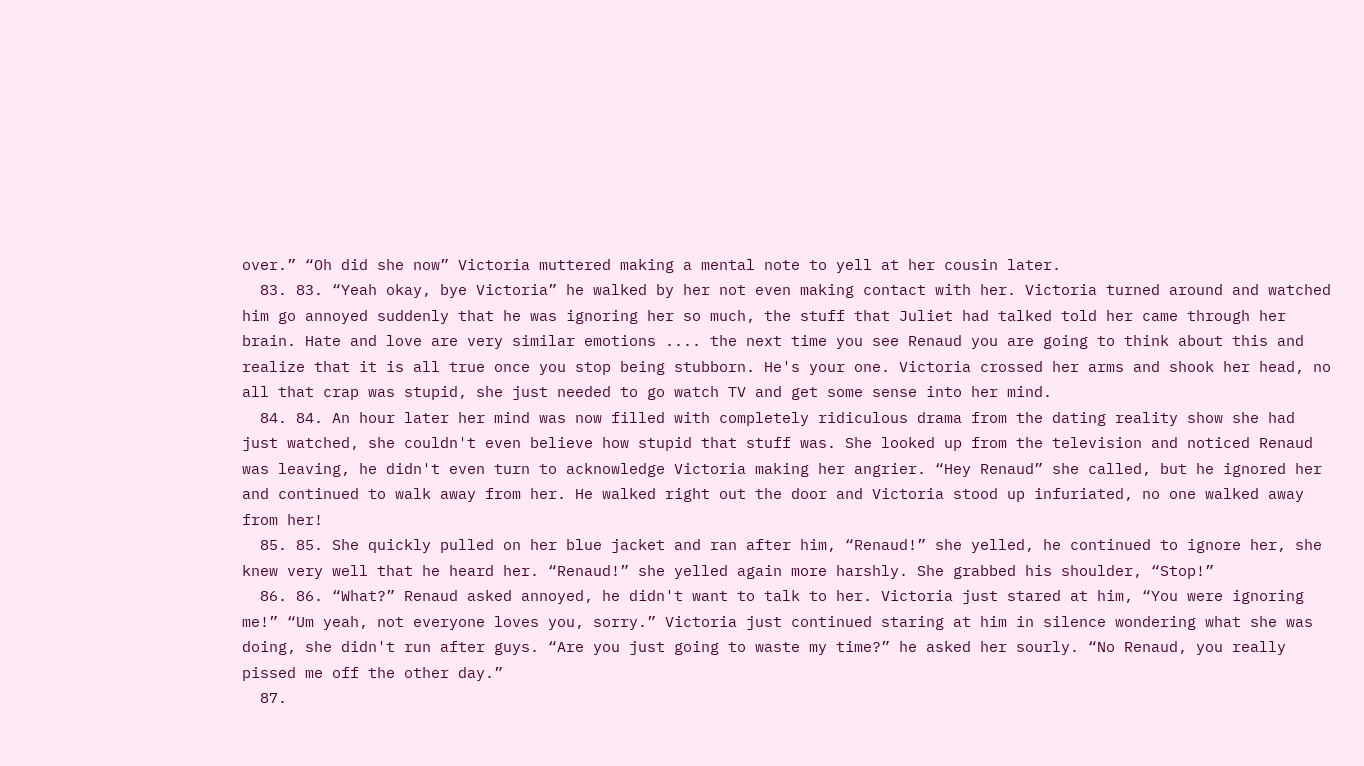over.” “Oh did she now” Victoria muttered making a mental note to yell at her cousin later.
  83. 83. “Yeah okay, bye Victoria” he walked by her not even making contact with her. Victoria turned around and watched him go annoyed suddenly that he was ignoring her so much, the stuff that Juliet had talked told her came through her brain. Hate and love are very similar emotions .... the next time you see Renaud you are going to think about this and realize that it is all true once you stop being stubborn. He's your one. Victoria crossed her arms and shook her head, no all that crap was stupid, she just needed to go watch TV and get some sense into her mind.
  84. 84. An hour later her mind was now filled with completely ridiculous drama from the dating reality show she had just watched, she couldn't even believe how stupid that stuff was. She looked up from the television and noticed Renaud was leaving, he didn't even turn to acknowledge Victoria making her angrier. “Hey Renaud” she called, but he ignored her and continued to walk away from her. He walked right out the door and Victoria stood up infuriated, no one walked away from her!
  85. 85. She quickly pulled on her blue jacket and ran after him, “Renaud!” she yelled, he continued to ignore her, she knew very well that he heard her. “Renaud!” she yelled again more harshly. She grabbed his shoulder, “Stop!”
  86. 86. “What?” Renaud asked annoyed, he didn't want to talk to her. Victoria just stared at him, “You were ignoring me!” “Um yeah, not everyone loves you, sorry.” Victoria just continued staring at him in silence wondering what she was doing, she didn't run after guys. “Are you just going to waste my time?” he asked her sourly. “No Renaud, you really pissed me off the other day.”
  87.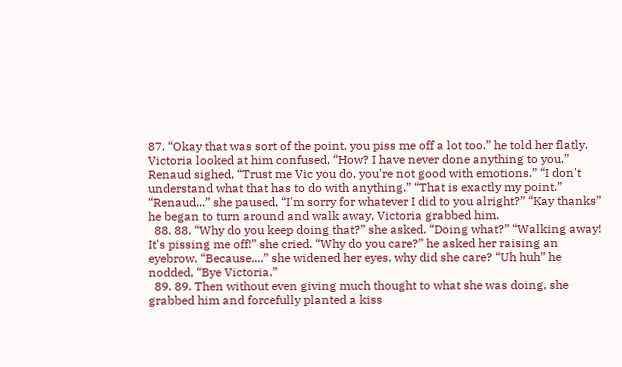87. “Okay that was sort of the point, you piss me off a lot too.” he told her flatly. Victoria looked at him confused, “How? I have never done anything to you.” Renaud sighed, “Trust me Vic you do, you're not good with emotions.” “I don't understand what that has to do with anything.” “That is exactly my point.” “Renaud...” she paused, “I'm sorry for whatever I did to you alright?” “Kay thanks” he began to turn around and walk away, Victoria grabbed him.
  88. 88. “Why do you keep doing that?” she asked. “Doing what?” “Walking away! It's pissing me off!” she cried. “Why do you care?” he asked her raising an eyebrow. “Because....” she widened her eyes, why did she care? “Uh huh” he nodded, “Bye Victoria.”
  89. 89. Then without even giving much thought to what she was doing, she grabbed him and forcefully planted a kiss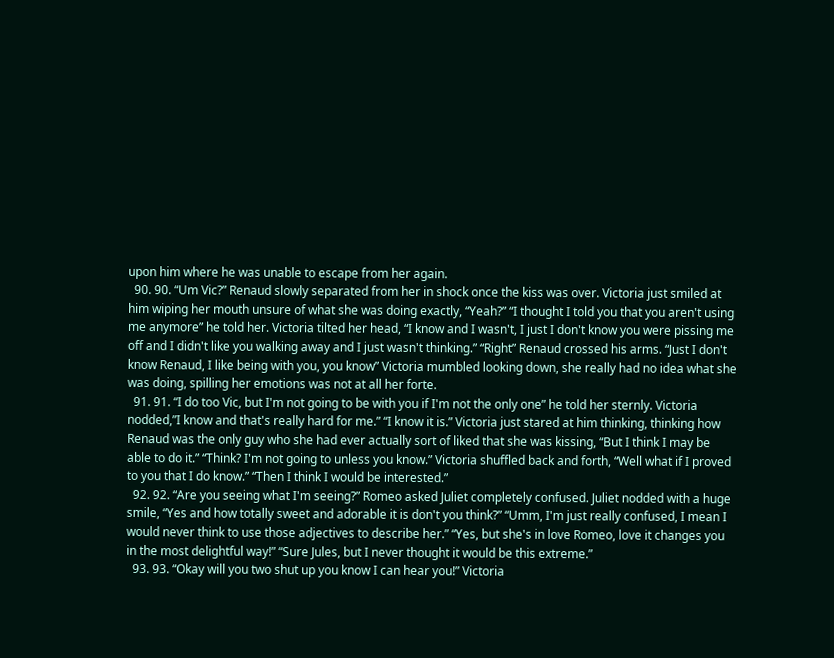upon him where he was unable to escape from her again.
  90. 90. “Um Vic?” Renaud slowly separated from her in shock once the kiss was over. Victoria just smiled at him wiping her mouth unsure of what she was doing exactly, “Yeah?” “I thought I told you that you aren't using me anymore” he told her. Victoria tilted her head, “I know and I wasn't, I just I don't know you were pissing me off and I didn't like you walking away and I just wasn't thinking.” “Right” Renaud crossed his arms. “Just I don't know Renaud, I like being with you, you know” Victoria mumbled looking down, she really had no idea what she was doing, spilling her emotions was not at all her forte.
  91. 91. “I do too Vic, but I'm not going to be with you if I'm not the only one” he told her sternly. Victoria nodded,”I know and that's really hard for me.” “I know it is.” Victoria just stared at him thinking, thinking how Renaud was the only guy who she had ever actually sort of liked that she was kissing, “But I think I may be able to do it.” “Think? I'm not going to unless you know.” Victoria shuffled back and forth, “Well what if I proved to you that I do know.” “Then I think I would be interested.”
  92. 92. “Are you seeing what I'm seeing?” Romeo asked Juliet completely confused. Juliet nodded with a huge smile, “Yes and how totally sweet and adorable it is don't you think?” “Umm, I'm just really confused, I mean I would never think to use those adjectives to describe her.” “Yes, but she's in love Romeo, love it changes you in the most delightful way!” “Sure Jules, but I never thought it would be this extreme.”
  93. 93. “Okay will you two shut up you know I can hear you!” Victoria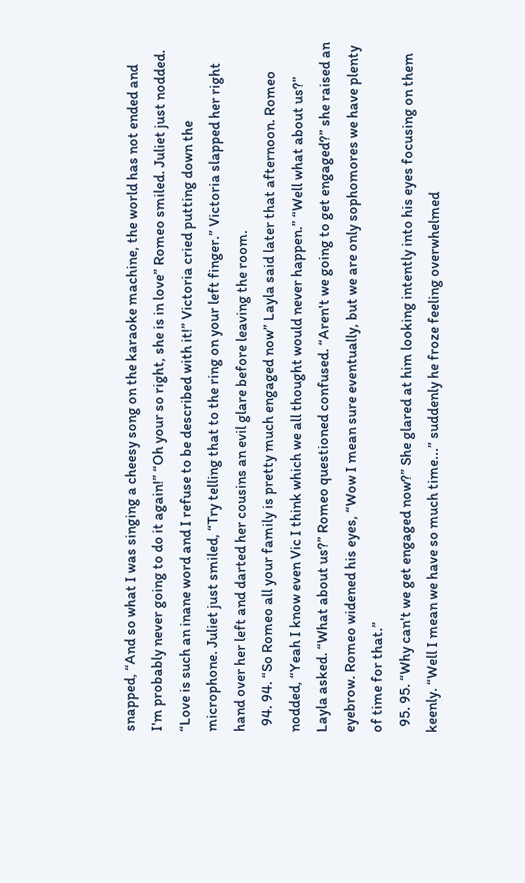snapped, “And so what I was singing a cheesy song on the karaoke machine, the world has not ended and I'm probably never going to do it again!” “Oh your so right, she is in love” Romeo smiled. Juliet just nodded. “Love is such an inane word and I refuse to be described with it!” Victoria cried putting down the microphone. Juliet just smiled, “Try telling that to the ring on your left finger.” Victoria slapped her right hand over her left and darted her cousins an evil glare before leaving the room.
  94. 94. “So Romeo all your family is pretty much engaged now” Layla said later that afternoon. Romeo nodded, “Yeah I know even Vic I think which we all thought would never happen.” “Well what about us?” Layla asked. “What about us?” Romeo questioned confused. “Aren't we going to get engaged?” she raised an eyebrow. Romeo widened his eyes, “Wow I mean sure eventually, but we are only sophomores we have plenty of time for that.”
  95. 95. “Why can't we get engaged now?” She glared at him looking intently into his eyes focusing on them keenly. “Well I mean we have so much time...” suddenly he froze feeling overwhelmed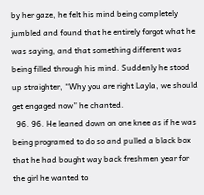by her gaze, he felt his mind being completely jumbled and found that he entirely forgot what he was saying, and that something different was being filled through his mind. Suddenly he stood up straighter, “Why you are right Layla, we should get engaged now” he chanted.
  96. 96. He leaned down on one knee as if he was being programed to do so and pulled a black box that he had bought way back freshmen year for the girl he wanted to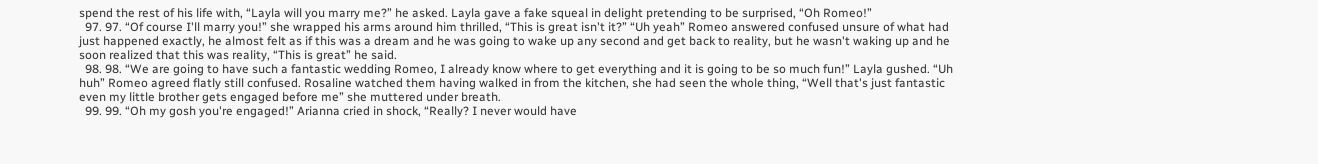spend the rest of his life with, “Layla will you marry me?” he asked. Layla gave a fake squeal in delight pretending to be surprised, “Oh Romeo!”
  97. 97. “Of course I'll marry you!” she wrapped his arms around him thrilled, “This is great isn't it?” “Uh yeah” Romeo answered confused unsure of what had just happened exactly, he almost felt as if this was a dream and he was going to wake up any second and get back to reality, but he wasn't waking up and he soon realized that this was reality, “This is great” he said.
  98. 98. “We are going to have such a fantastic wedding Romeo, I already know where to get everything and it is going to be so much fun!” Layla gushed. “Uh huh” Romeo agreed flatly still confused. Rosaline watched them having walked in from the kitchen, she had seen the whole thing, “Well that's just fantastic even my little brother gets engaged before me” she muttered under breath.
  99. 99. “Oh my gosh you're engaged!” Arianna cried in shock, “Really? I never would have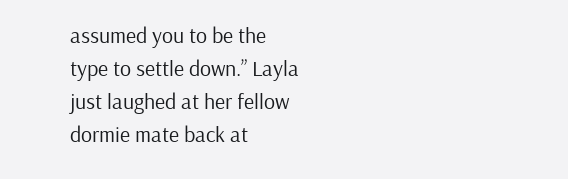assumed you to be the type to settle down.” Layla just laughed at her fellow dormie mate back at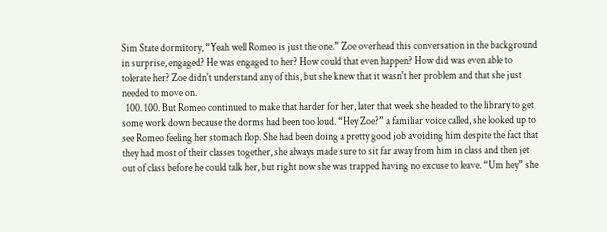Sim State dormitory, “Yeah well Romeo is just the one.” Zoe overhead this conversation in the background in surprise, engaged? He was engaged to her? How could that even happen? How did was even able to tolerate her? Zoe didn't understand any of this, but she knew that it wasn't her problem and that she just needed to move on.
  100. 100. But Romeo continued to make that harder for her, later that week she headed to the library to get some work down because the dorms had been too loud. “Hey Zoe?” a familiar voice called, she looked up to see Romeo feeling her stomach flop. She had been doing a pretty good job avoiding him despite the fact that they had most of their classes together, she always made sure to sit far away from him in class and then jet out of class before he could talk her, but right now she was trapped having no excuse to leave. “Um hey” she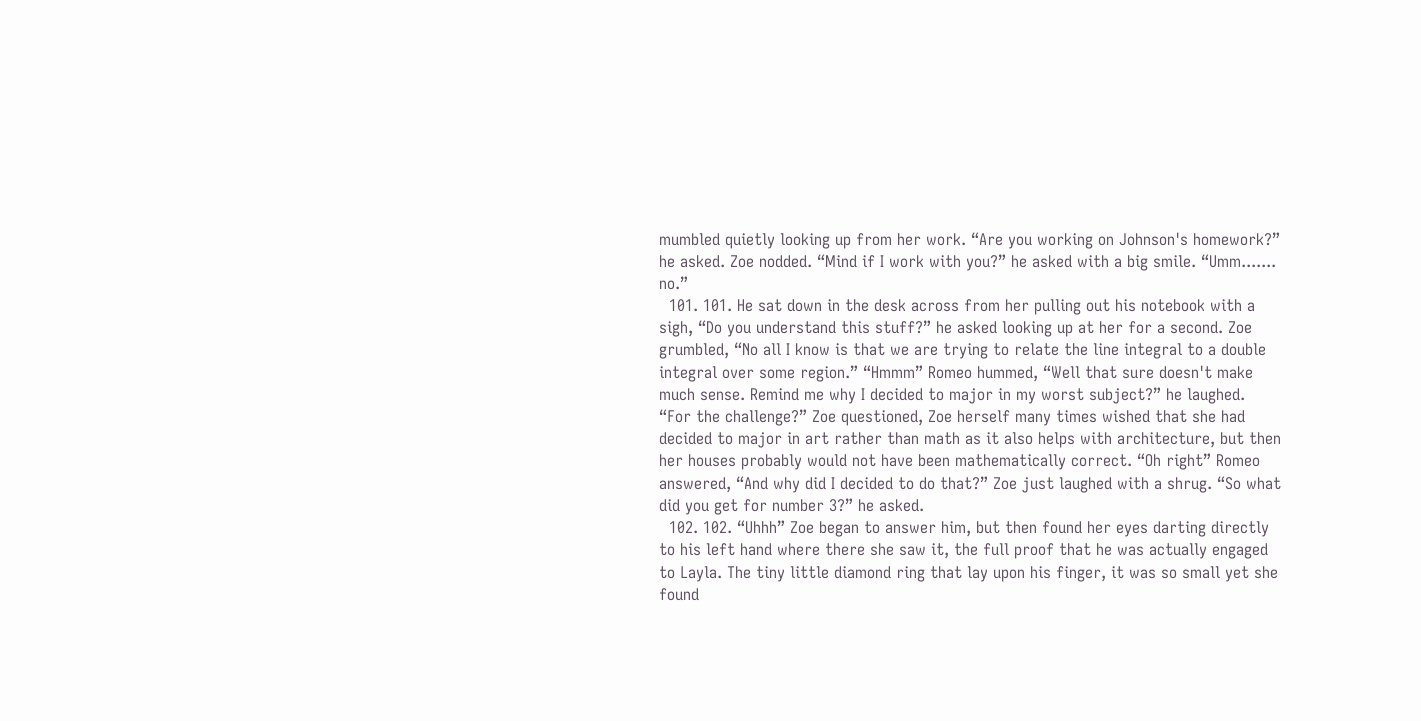mumbled quietly looking up from her work. “Are you working on Johnson's homework?” he asked. Zoe nodded. “Mind if I work with you?” he asked with a big smile. “Umm....... no.”
  101. 101. He sat down in the desk across from her pulling out his notebook with a sigh, “Do you understand this stuff?” he asked looking up at her for a second. Zoe grumbled, “No all I know is that we are trying to relate the line integral to a double integral over some region.” “Hmmm” Romeo hummed, “Well that sure doesn't make much sense. Remind me why I decided to major in my worst subject?” he laughed. “For the challenge?” Zoe questioned, Zoe herself many times wished that she had decided to major in art rather than math as it also helps with architecture, but then her houses probably would not have been mathematically correct. “Oh right” Romeo answered, “And why did I decided to do that?” Zoe just laughed with a shrug. “So what did you get for number 3?” he asked.
  102. 102. “Uhhh” Zoe began to answer him, but then found her eyes darting directly to his left hand where there she saw it, the full proof that he was actually engaged to Layla. The tiny little diamond ring that lay upon his finger, it was so small yet she found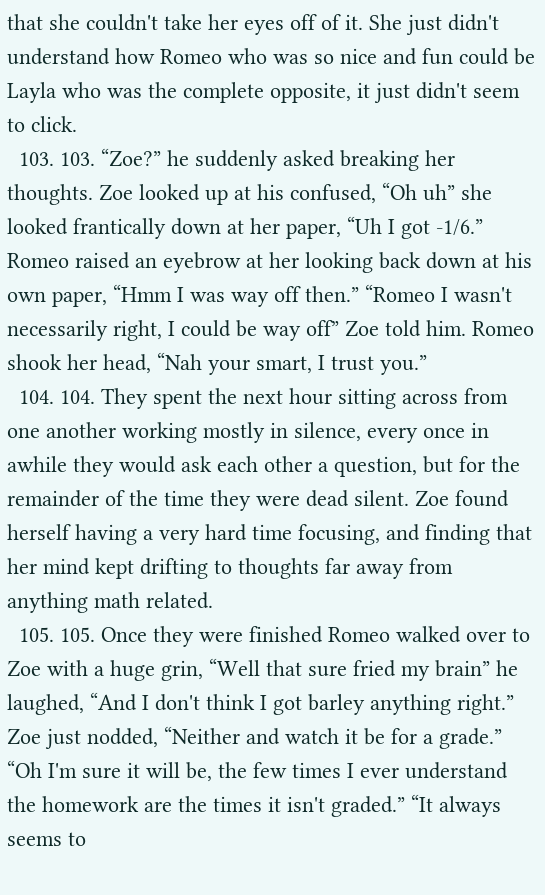that she couldn't take her eyes off of it. She just didn't understand how Romeo who was so nice and fun could be Layla who was the complete opposite, it just didn't seem to click.
  103. 103. “Zoe?” he suddenly asked breaking her thoughts. Zoe looked up at his confused, “Oh uh” she looked frantically down at her paper, “Uh I got -1/6.” Romeo raised an eyebrow at her looking back down at his own paper, “Hmm I was way off then.” “Romeo I wasn't necessarily right, I could be way off” Zoe told him. Romeo shook her head, “Nah your smart, I trust you.”
  104. 104. They spent the next hour sitting across from one another working mostly in silence, every once in awhile they would ask each other a question, but for the remainder of the time they were dead silent. Zoe found herself having a very hard time focusing, and finding that her mind kept drifting to thoughts far away from anything math related.
  105. 105. Once they were finished Romeo walked over to Zoe with a huge grin, “Well that sure fried my brain” he laughed, “And I don't think I got barley anything right.” Zoe just nodded, “Neither and watch it be for a grade.” “Oh I'm sure it will be, the few times I ever understand the homework are the times it isn't graded.” “It always seems to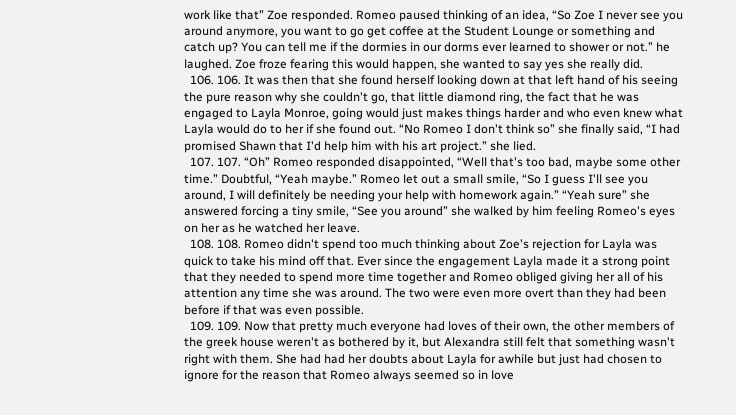work like that” Zoe responded. Romeo paused thinking of an idea, “So Zoe I never see you around anymore, you want to go get coffee at the Student Lounge or something and catch up? You can tell me if the dormies in our dorms ever learned to shower or not.” he laughed. Zoe froze fearing this would happen, she wanted to say yes she really did.
  106. 106. It was then that she found herself looking down at that left hand of his seeing the pure reason why she couldn't go, that little diamond ring, the fact that he was engaged to Layla Monroe, going would just makes things harder and who even knew what Layla would do to her if she found out. “No Romeo I don't think so” she finally said, “I had promised Shawn that I'd help him with his art project.” she lied.
  107. 107. “Oh” Romeo responded disappointed, “Well that's too bad, maybe some other time.” Doubtful, “Yeah maybe.” Romeo let out a small smile, “So I guess I'll see you around, I will definitely be needing your help with homework again.” “Yeah sure” she answered forcing a tiny smile, “See you around” she walked by him feeling Romeo's eyes on her as he watched her leave.
  108. 108. Romeo didn't spend too much thinking about Zoe's rejection for Layla was quick to take his mind off that. Ever since the engagement Layla made it a strong point that they needed to spend more time together and Romeo obliged giving her all of his attention any time she was around. The two were even more overt than they had been before if that was even possible.
  109. 109. Now that pretty much everyone had loves of their own, the other members of the greek house weren't as bothered by it, but Alexandra still felt that something wasn't right with them. She had had her doubts about Layla for awhile but just had chosen to ignore for the reason that Romeo always seemed so in love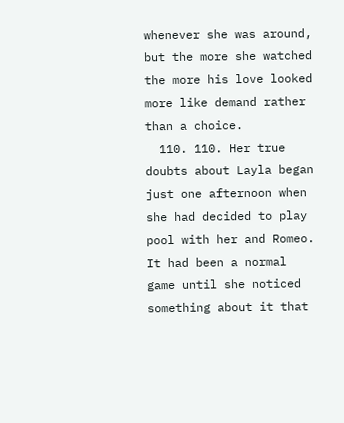whenever she was around, but the more she watched the more his love looked more like demand rather than a choice.
  110. 110. Her true doubts about Layla began just one afternoon when she had decided to play pool with her and Romeo. It had been a normal game until she noticed something about it that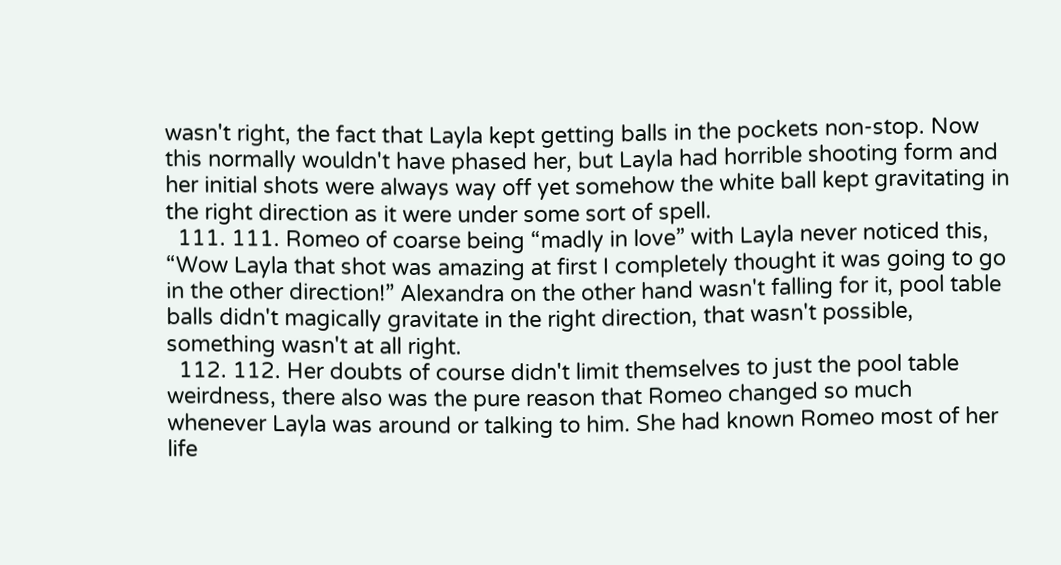wasn't right, the fact that Layla kept getting balls in the pockets non-stop. Now this normally wouldn't have phased her, but Layla had horrible shooting form and her initial shots were always way off yet somehow the white ball kept gravitating in the right direction as it were under some sort of spell.
  111. 111. Romeo of coarse being “madly in love” with Layla never noticed this, “Wow Layla that shot was amazing at first I completely thought it was going to go in the other direction!” Alexandra on the other hand wasn't falling for it, pool table balls didn't magically gravitate in the right direction, that wasn't possible, something wasn't at all right.
  112. 112. Her doubts of course didn't limit themselves to just the pool table weirdness, there also was the pure reason that Romeo changed so much whenever Layla was around or talking to him. She had known Romeo most of her life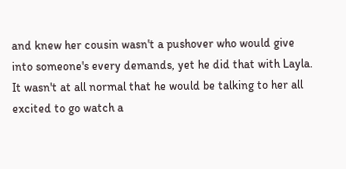and knew her cousin wasn't a pushover who would give into someone's every demands, yet he did that with Layla. It wasn't at all normal that he would be talking to her all excited to go watch a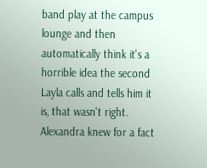band play at the campus lounge and then automatically think it's a horrible idea the second Layla calls and tells him it is, that wasn't right. Alexandra knew for a fact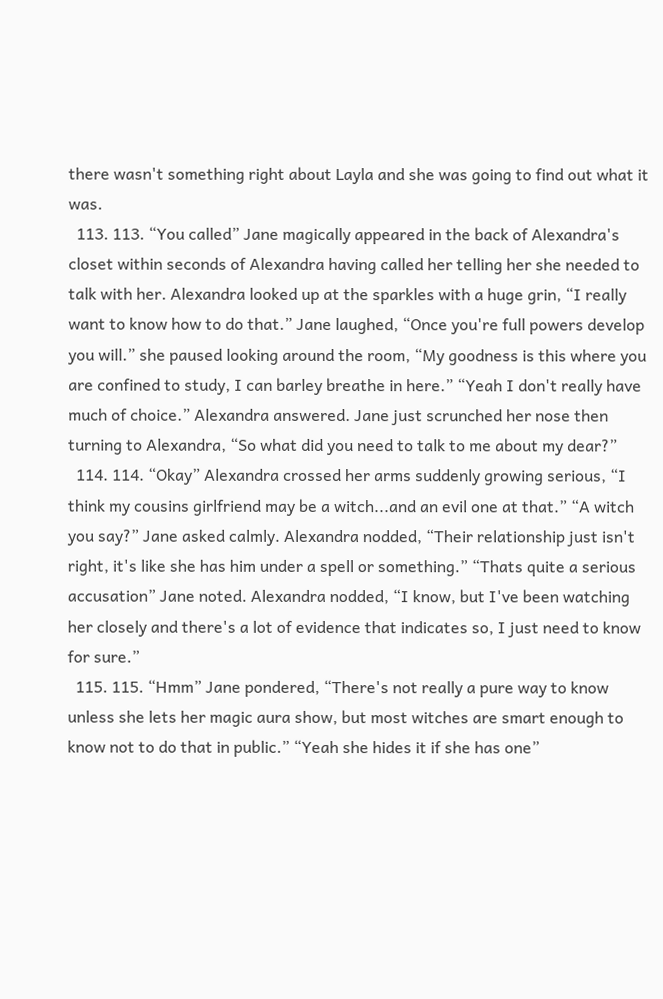there wasn't something right about Layla and she was going to find out what it was.
  113. 113. “You called” Jane magically appeared in the back of Alexandra's closet within seconds of Alexandra having called her telling her she needed to talk with her. Alexandra looked up at the sparkles with a huge grin, “I really want to know how to do that.” Jane laughed, “Once you're full powers develop you will.” she paused looking around the room, “My goodness is this where you are confined to study, I can barley breathe in here.” “Yeah I don't really have much of choice.” Alexandra answered. Jane just scrunched her nose then turning to Alexandra, “So what did you need to talk to me about my dear?”
  114. 114. “Okay” Alexandra crossed her arms suddenly growing serious, “I think my cousins girlfriend may be a witch...and an evil one at that.” “A witch you say?” Jane asked calmly. Alexandra nodded, “Their relationship just isn't right, it's like she has him under a spell or something.” “Thats quite a serious accusation” Jane noted. Alexandra nodded, “I know, but I've been watching her closely and there's a lot of evidence that indicates so, I just need to know for sure.”
  115. 115. “Hmm” Jane pondered, “There's not really a pure way to know unless she lets her magic aura show, but most witches are smart enough to know not to do that in public.” “Yeah she hides it if she has one”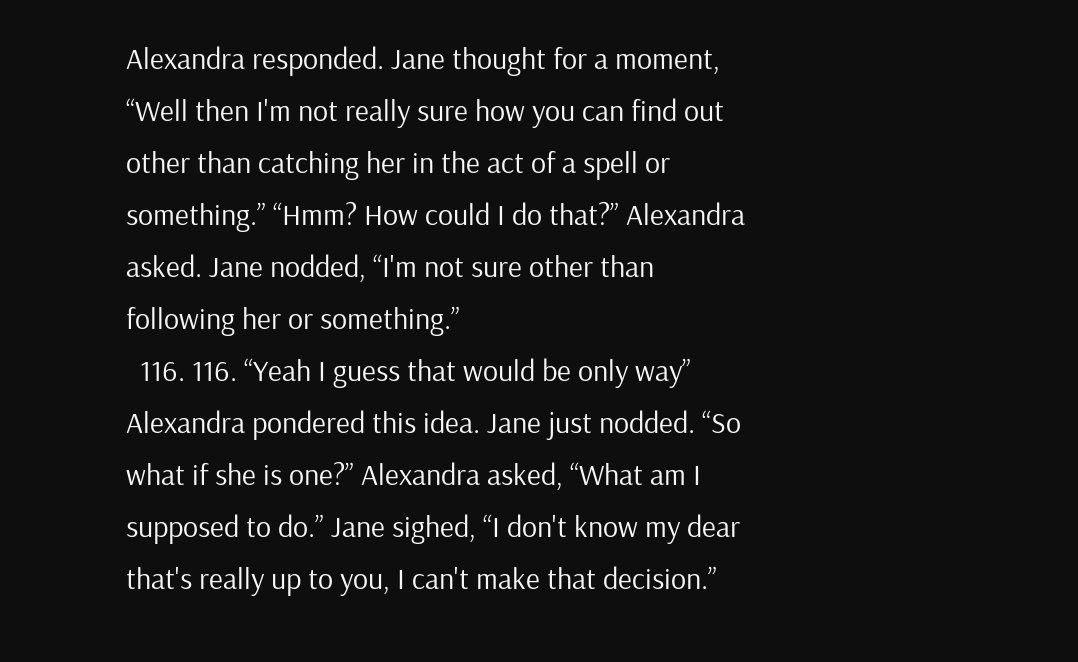Alexandra responded. Jane thought for a moment, “Well then I'm not really sure how you can find out other than catching her in the act of a spell or something.” “Hmm? How could I do that?” Alexandra asked. Jane nodded, “I'm not sure other than following her or something.”
  116. 116. “Yeah I guess that would be only way” Alexandra pondered this idea. Jane just nodded. “So what if she is one?” Alexandra asked, “What am I supposed to do.” Jane sighed, “I don't know my dear that's really up to you, I can't make that decision.”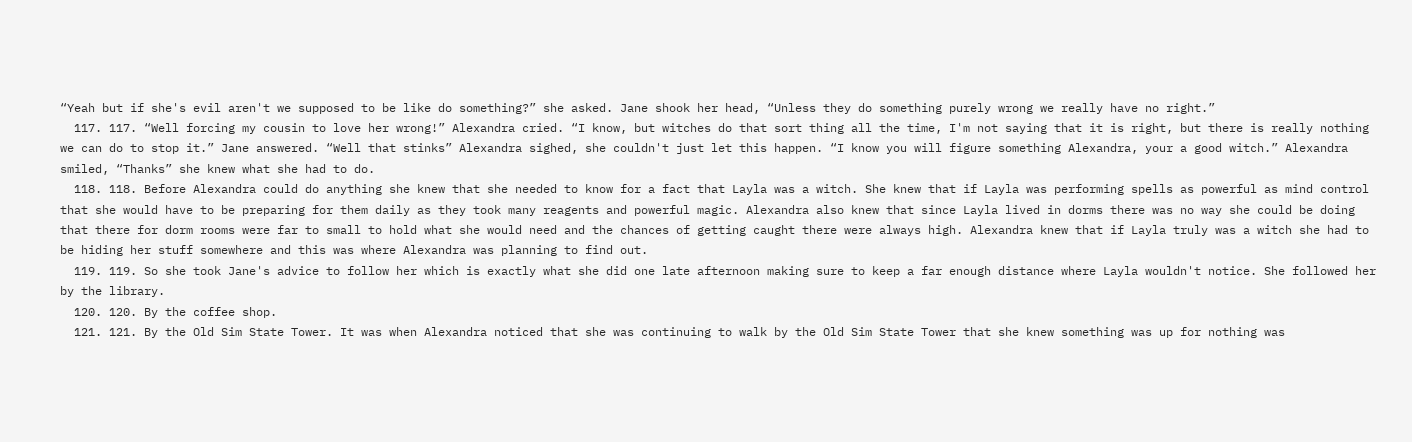“Yeah but if she's evil aren't we supposed to be like do something?” she asked. Jane shook her head, “Unless they do something purely wrong we really have no right.”
  117. 117. “Well forcing my cousin to love her wrong!” Alexandra cried. “I know, but witches do that sort thing all the time, I'm not saying that it is right, but there is really nothing we can do to stop it.” Jane answered. “Well that stinks” Alexandra sighed, she couldn't just let this happen. “I know you will figure something Alexandra, your a good witch.” Alexandra smiled, “Thanks” she knew what she had to do.
  118. 118. Before Alexandra could do anything she knew that she needed to know for a fact that Layla was a witch. She knew that if Layla was performing spells as powerful as mind control that she would have to be preparing for them daily as they took many reagents and powerful magic. Alexandra also knew that since Layla lived in dorms there was no way she could be doing that there for dorm rooms were far to small to hold what she would need and the chances of getting caught there were always high. Alexandra knew that if Layla truly was a witch she had to be hiding her stuff somewhere and this was where Alexandra was planning to find out.
  119. 119. So she took Jane's advice to follow her which is exactly what she did one late afternoon making sure to keep a far enough distance where Layla wouldn't notice. She followed her by the library.
  120. 120. By the coffee shop.
  121. 121. By the Old Sim State Tower. It was when Alexandra noticed that she was continuing to walk by the Old Sim State Tower that she knew something was up for nothing was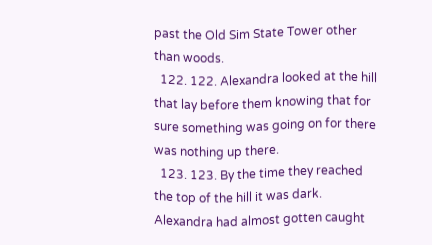past the Old Sim State Tower other than woods.
  122. 122. Alexandra looked at the hill that lay before them knowing that for sure something was going on for there was nothing up there.
  123. 123. By the time they reached the top of the hill it was dark. Alexandra had almost gotten caught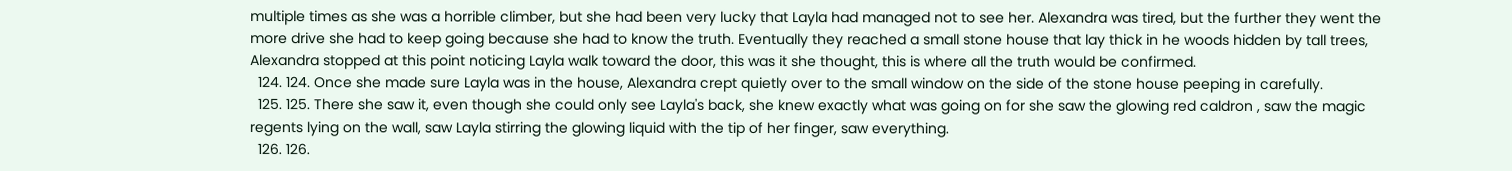multiple times as she was a horrible climber, but she had been very lucky that Layla had managed not to see her. Alexandra was tired, but the further they went the more drive she had to keep going because she had to know the truth. Eventually they reached a small stone house that lay thick in he woods hidden by tall trees, Alexandra stopped at this point noticing Layla walk toward the door, this was it she thought, this is where all the truth would be confirmed.
  124. 124. Once she made sure Layla was in the house, Alexandra crept quietly over to the small window on the side of the stone house peeping in carefully.
  125. 125. There she saw it, even though she could only see Layla's back, she knew exactly what was going on for she saw the glowing red caldron , saw the magic regents lying on the wall, saw Layla stirring the glowing liquid with the tip of her finger, saw everything.
  126. 126.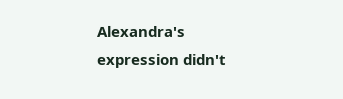Alexandra's expression didn't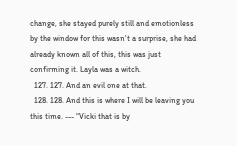change, she stayed purely still and emotionless by the window for this wasn't a surprise, she had already known all of this, this was just confirming it. Layla was a witch.
  127. 127. And an evil one at that.
  128. 128. And this is where I will be leaving you this time. --- “Vicki that is by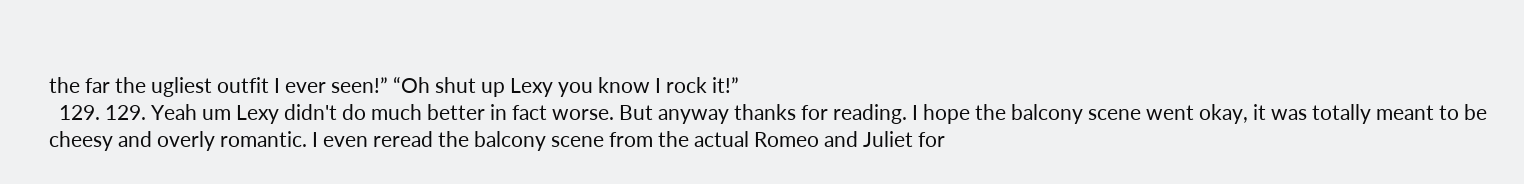the far the ugliest outfit I ever seen!” “Oh shut up Lexy you know I rock it!”
  129. 129. Yeah um Lexy didn't do much better in fact worse. But anyway thanks for reading. I hope the balcony scene went okay, it was totally meant to be cheesy and overly romantic. I even reread the balcony scene from the actual Romeo and Juliet for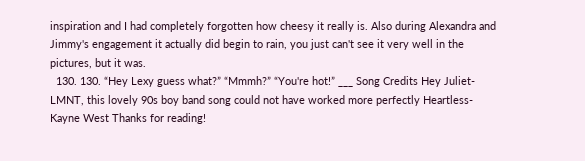inspiration and I had completely forgotten how cheesy it really is. Also during Alexandra and Jimmy's engagement it actually did begin to rain, you just can't see it very well in the pictures, but it was.
  130. 130. “Hey Lexy guess what?” “Mmmh?” “You're hot!” ___ Song Credits Hey Juliet- LMNT, this lovely 90s boy band song could not have worked more perfectly Heartless- Kayne West Thanks for reading!